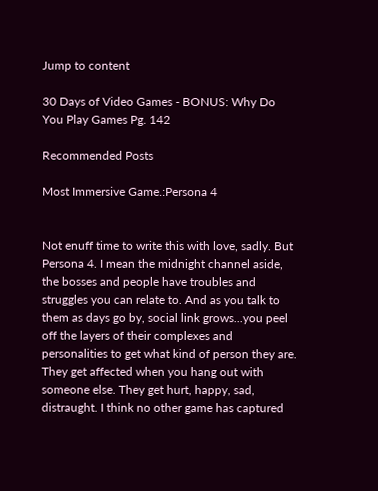Jump to content

30 Days of Video Games - BONUS: Why Do You Play Games Pg. 142

Recommended Posts

Most Immersive Game.:Persona 4


Not enuff time to write this with love, sadly. But Persona 4. I mean the midnight channel aside, the bosses and people have troubles and struggles you can relate to. And as you talk to them as days go by, social link grows...you peel off the layers of their complexes and personalities to get what kind of person they are. They get affected when you hang out with someone else. They get hurt, happy, sad, distraught. I think no other game has captured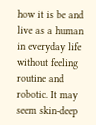how it is be and live as a human in everyday life without feeling routine and robotic. It may seem skin-deep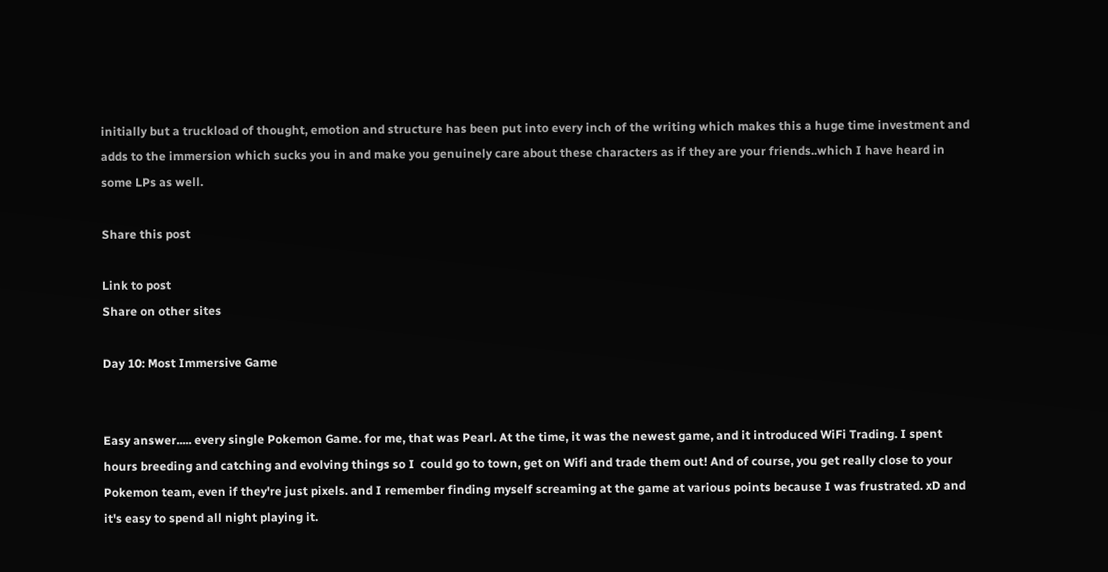initially but a truckload of thought, emotion and structure has been put into every inch of the writing which makes this a huge time investment and adds to the immersion which sucks you in and make you genuinely care about these characters as if they are your friends..which I have heard in some LPs as well.

Share this post

Link to post
Share on other sites

Day 10: Most Immersive Game


Easy answer..... every single Pokemon Game. for me, that was Pearl. At the time, it was the newest game, and it introduced WiFi Trading. I spent hours breeding and catching and evolving things so I  could go to town, get on Wifi and trade them out! And of course, you get really close to your Pokemon team, even if they're just pixels. and I remember finding myself screaming at the game at various points because I was frustrated. xD and it's easy to spend all night playing it.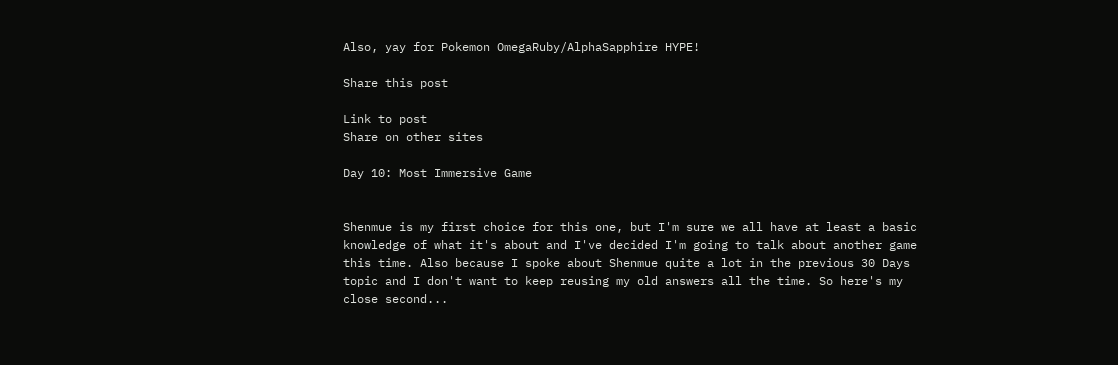Also, yay for Pokemon OmegaRuby/AlphaSapphire HYPE!

Share this post

Link to post
Share on other sites

Day 10: Most Immersive Game


Shenmue is my first choice for this one, but I'm sure we all have at least a basic knowledge of what it's about and I've decided I'm going to talk about another game this time. Also because I spoke about Shenmue quite a lot in the previous 30 Days topic and I don't want to keep reusing my old answers all the time. So here's my close second...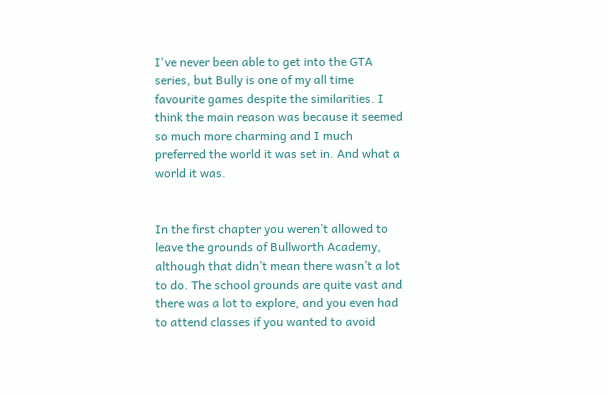I've never been able to get into the GTA series, but Bully is one of my all time favourite games despite the similarities. I think the main reason was because it seemed so much more charming and I much preferred the world it was set in. And what a world it was.


In the first chapter you weren’t allowed to leave the grounds of Bullworth Academy, although that didn’t mean there wasn’t a lot to do. The school grounds are quite vast and there was a lot to explore, and you even had to attend classes if you wanted to avoid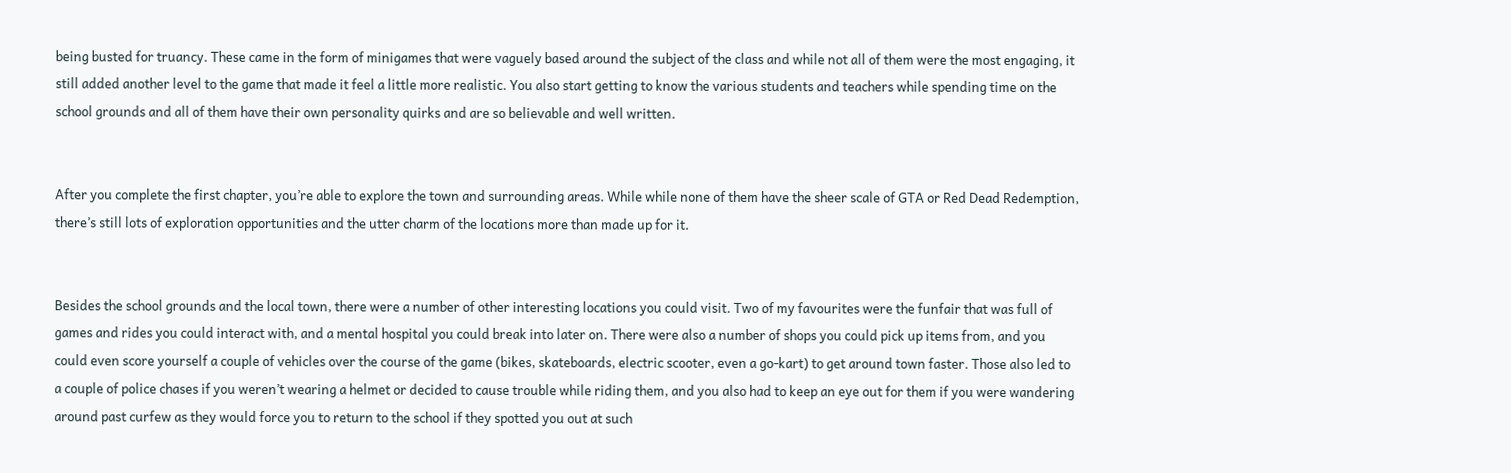being busted for truancy. These came in the form of minigames that were vaguely based around the subject of the class and while not all of them were the most engaging, it still added another level to the game that made it feel a little more realistic. You also start getting to know the various students and teachers while spending time on the school grounds and all of them have their own personality quirks and are so believable and well written.


After you complete the first chapter, you’re able to explore the town and surrounding areas. While while none of them have the sheer scale of GTA or Red Dead Redemption, there’s still lots of exploration opportunities and the utter charm of the locations more than made up for it.


Besides the school grounds and the local town, there were a number of other interesting locations you could visit. Two of my favourites were the funfair that was full of games and rides you could interact with, and a mental hospital you could break into later on. There were also a number of shops you could pick up items from, and you could even score yourself a couple of vehicles over the course of the game (bikes, skateboards, electric scooter, even a go-kart) to get around town faster. Those also led to a couple of police chases if you weren’t wearing a helmet or decided to cause trouble while riding them, and you also had to keep an eye out for them if you were wandering around past curfew as they would force you to return to the school if they spotted you out at such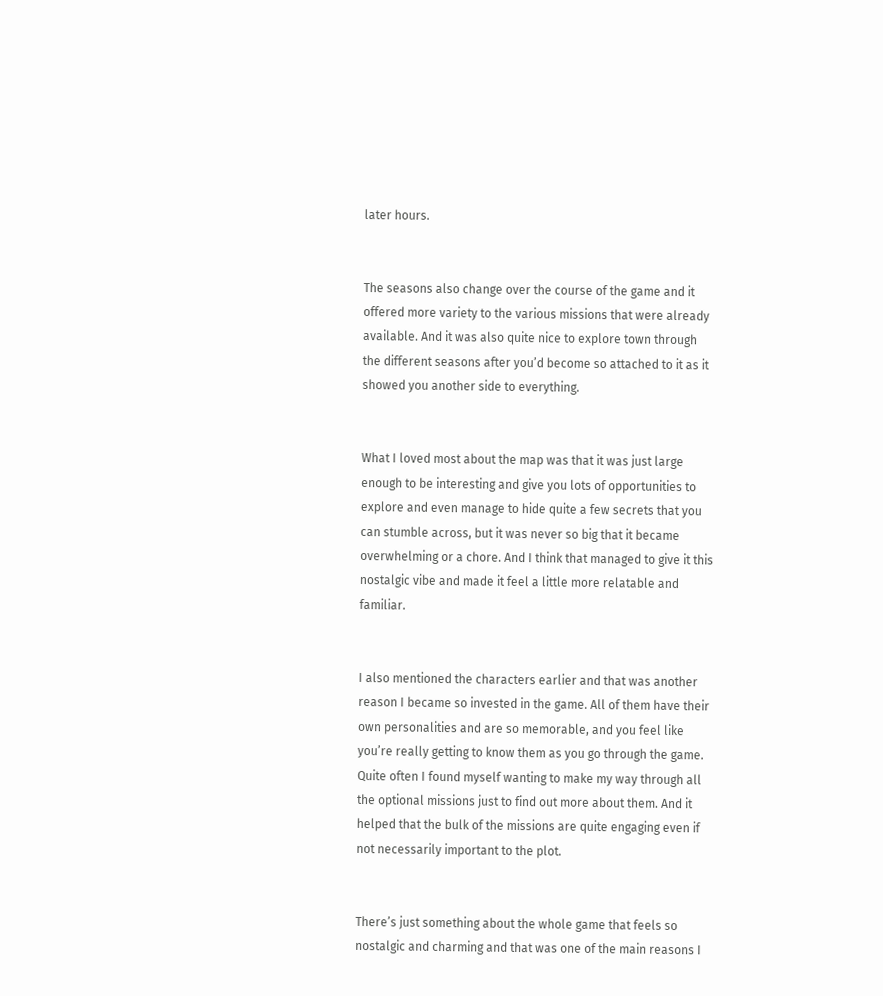later hours.


The seasons also change over the course of the game and it offered more variety to the various missions that were already available. And it was also quite nice to explore town through the different seasons after you’d become so attached to it as it showed you another side to everything.


What I loved most about the map was that it was just large enough to be interesting and give you lots of opportunities to explore and even manage to hide quite a few secrets that you can stumble across, but it was never so big that it became overwhelming or a chore. And I think that managed to give it this nostalgic vibe and made it feel a little more relatable and familiar.


I also mentioned the characters earlier and that was another reason I became so invested in the game. All of them have their own personalities and are so memorable, and you feel like you’re really getting to know them as you go through the game. Quite often I found myself wanting to make my way through all the optional missions just to find out more about them. And it helped that the bulk of the missions are quite engaging even if not necessarily important to the plot.


There’s just something about the whole game that feels so nostalgic and charming and that was one of the main reasons I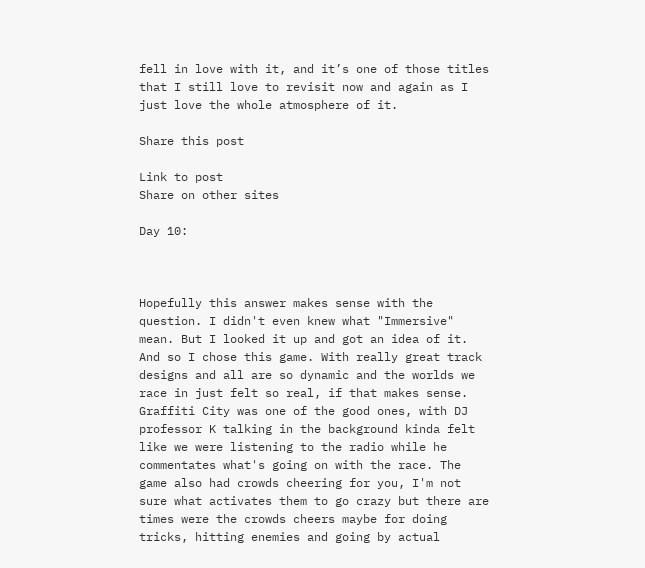fell in love with it, and it’s one of those titles that I still love to revisit now and again as I just love the whole atmosphere of it.

Share this post

Link to post
Share on other sites

Day 10:



Hopefully this answer makes sense with the question. I didn't even knew what "Immersive" mean. But I looked it up and got an idea of it. And so I chose this game. With really great track designs and all are so dynamic and the worlds we race in just felt so real, if that makes sense.  Graffiti City was one of the good ones, with DJ professor K talking in the background kinda felt like we were listening to the radio while he commentates what's going on with the race. The game also had crowds cheering for you, I'm not sure what activates them to go crazy but there are times were the crowds cheers maybe for doing tricks, hitting enemies and going by actual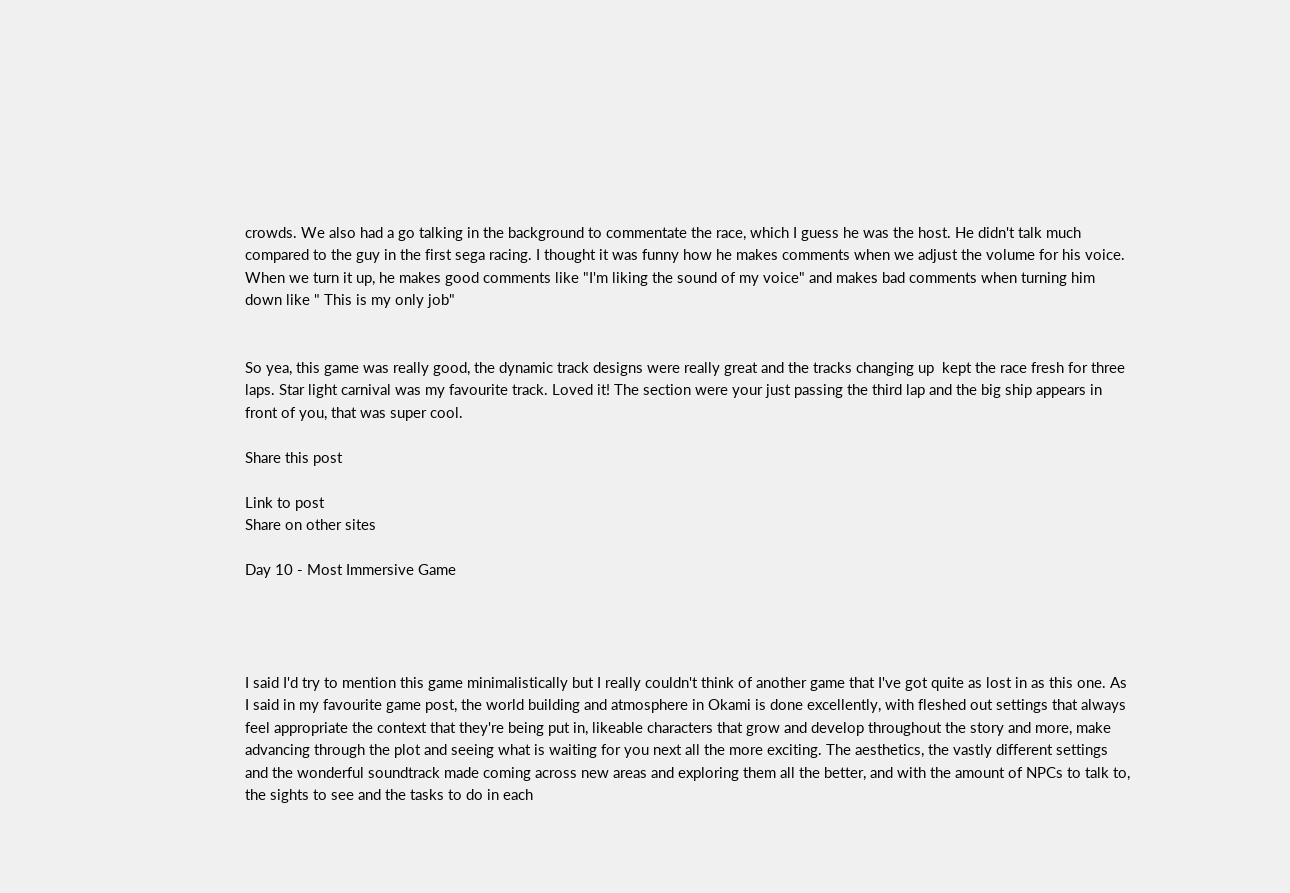crowds. We also had a go talking in the background to commentate the race, which I guess he was the host. He didn't talk much compared to the guy in the first sega racing. I thought it was funny how he makes comments when we adjust the volume for his voice. When we turn it up, he makes good comments like "I'm liking the sound of my voice" and makes bad comments when turning him down like " This is my only job"


So yea, this game was really good, the dynamic track designs were really great and the tracks changing up  kept the race fresh for three laps. Star light carnival was my favourite track. Loved it! The section were your just passing the third lap and the big ship appears in front of you, that was super cool.

Share this post

Link to post
Share on other sites

Day 10 - Most Immersive Game




I said I'd try to mention this game minimalistically but I really couldn't think of another game that I've got quite as lost in as this one. As I said in my favourite game post, the world building and atmosphere in Okami is done excellently, with fleshed out settings that always feel appropriate the context that they're being put in, likeable characters that grow and develop throughout the story and more, make advancing through the plot and seeing what is waiting for you next all the more exciting. The aesthetics, the vastly different settings and the wonderful soundtrack made coming across new areas and exploring them all the better, and with the amount of NPCs to talk to, the sights to see and the tasks to do in each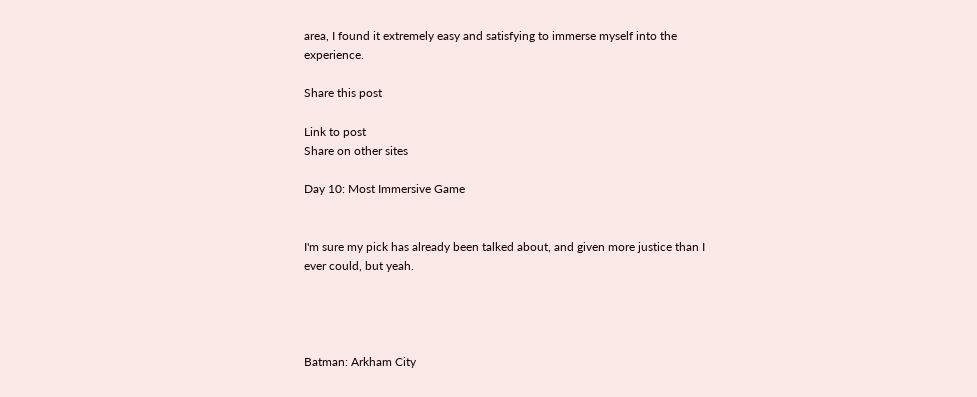area, I found it extremely easy and satisfying to immerse myself into the experience.

Share this post

Link to post
Share on other sites

Day 10: Most Immersive Game


I'm sure my pick has already been talked about, and given more justice than I ever could, but yeah.




Batman: Arkham City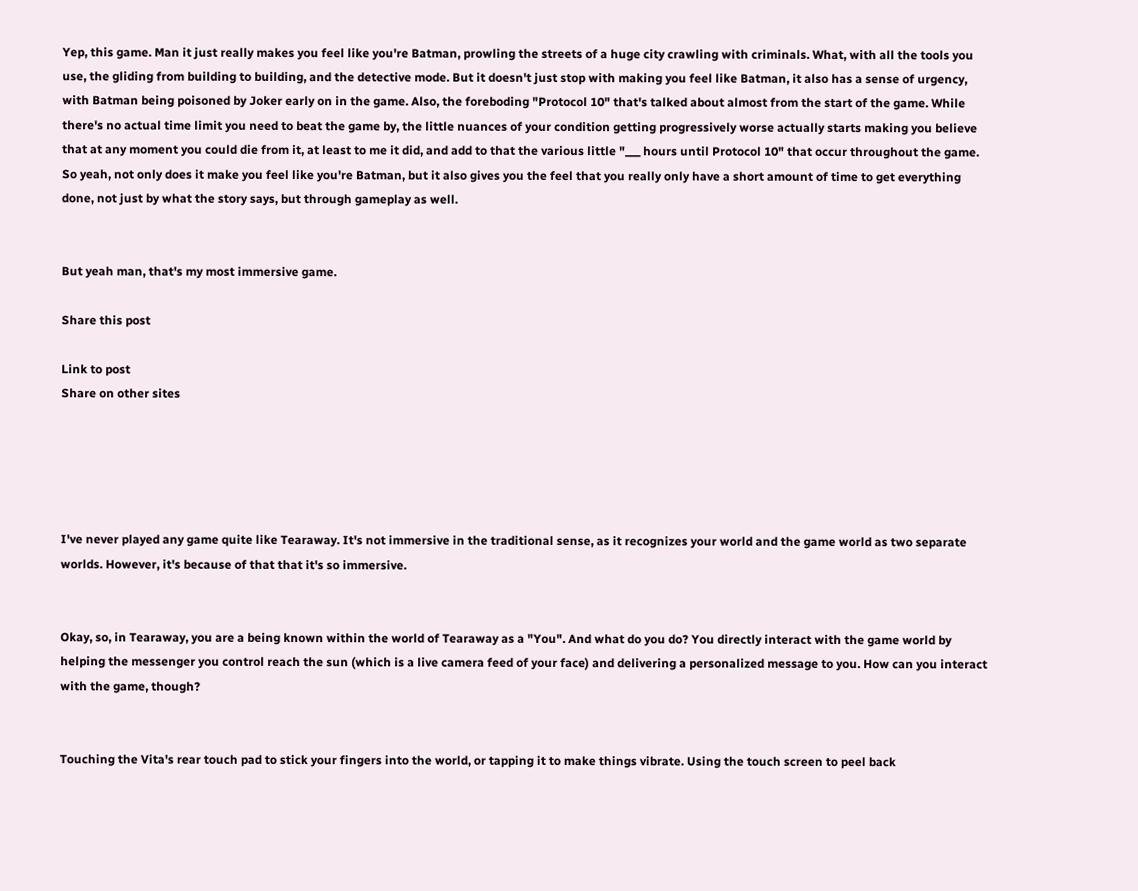Yep, this game. Man it just really makes you feel like you're Batman, prowling the streets of a huge city crawling with criminals. What, with all the tools you use, the gliding from building to building, and the detective mode. But it doesn't just stop with making you feel like Batman, it also has a sense of urgency, with Batman being poisoned by Joker early on in the game. Also, the foreboding "Protocol 10" that's talked about almost from the start of the game. While there's no actual time limit you need to beat the game by, the little nuances of your condition getting progressively worse actually starts making you believe that at any moment you could die from it, at least to me it did, and add to that the various little "___ hours until Protocol 10" that occur throughout the game. So yeah, not only does it make you feel like you're Batman, but it also gives you the feel that you really only have a short amount of time to get everything done, not just by what the story says, but through gameplay as well.


But yeah man, that's my most immersive game.

Share this post

Link to post
Share on other sites





I've never played any game quite like Tearaway. It's not immersive in the traditional sense, as it recognizes your world and the game world as two separate worlds. However, it's because of that that it's so immersive.


Okay, so, in Tearaway, you are a being known within the world of Tearaway as a "You". And what do you do? You directly interact with the game world by helping the messenger you control reach the sun (which is a live camera feed of your face) and delivering a personalized message to you. How can you interact with the game, though?


Touching the Vita's rear touch pad to stick your fingers into the world, or tapping it to make things vibrate. Using the touch screen to peel back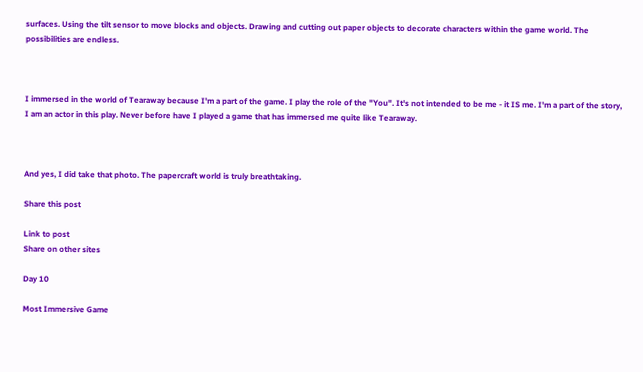surfaces. Using the tilt sensor to move blocks and objects. Drawing and cutting out paper objects to decorate characters within the game world. The possibilities are endless.



I immersed in the world of Tearaway because I'm a part of the game. I play the role of the "You". It's not intended to be me - it IS me. I'm a part of the story, I am an actor in this play. Never before have I played a game that has immersed me quite like Tearaway.



And yes, I did take that photo. The papercraft world is truly breathtaking.

Share this post

Link to post
Share on other sites

Day 10

Most Immersive Game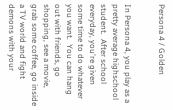Persona 4 / Golden


In Persona 4, you play as a pretty average highschool student.  After school everyday, you're given some time to do whatever you want.  You can hang out with friends, go shopping, see a movie, grab some coffee, go inside a TV world and fight demons with your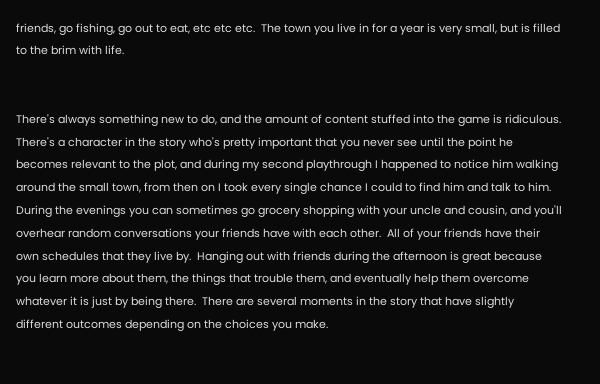friends, go fishing, go out to eat, etc etc etc.  The town you live in for a year is very small, but is filled to the brim with life.


There's always something new to do, and the amount of content stuffed into the game is ridiculous.  There's a character in the story who's pretty important that you never see until the point he becomes relevant to the plot, and during my second playthrough I happened to notice him walking around the small town, from then on I took every single chance I could to find him and talk to him.  During the evenings you can sometimes go grocery shopping with your uncle and cousin, and you'll overhear random conversations your friends have with each other.  All of your friends have their own schedules that they live by.  Hanging out with friends during the afternoon is great because you learn more about them, the things that trouble them, and eventually help them overcome whatever it is just by being there.  There are several moments in the story that have slightly different outcomes depending on the choices you make.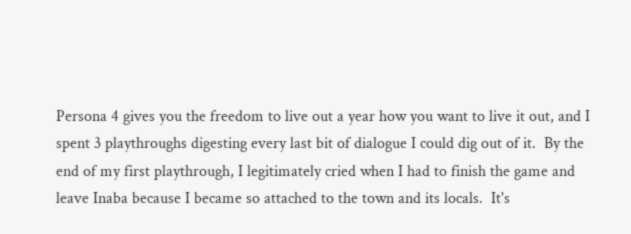Persona 4 gives you the freedom to live out a year how you want to live it out, and I spent 3 playthroughs digesting every last bit of dialogue I could dig out of it.  By the end of my first playthrough, I legitimately cried when I had to finish the game and leave Inaba because I became so attached to the town and its locals.  It's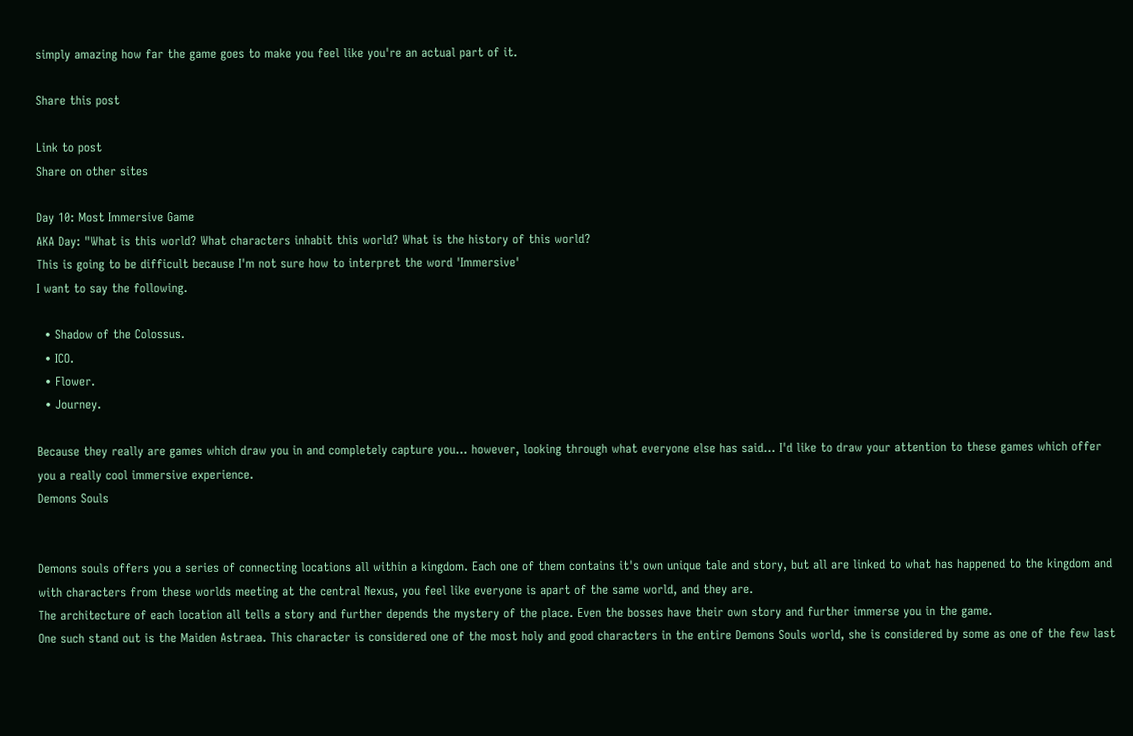simply amazing how far the game goes to make you feel like you're an actual part of it.

Share this post

Link to post
Share on other sites

Day 10: Most Immersive Game
AKA Day: "What is this world? What characters inhabit this world? What is the history of this world?
This is going to be difficult because I'm not sure how to interpret the word 'Immersive'
I want to say the following.

  • Shadow of the Colossus.
  • ICO.
  • Flower.
  • Journey.

Because they really are games which draw you in and completely capture you... however, looking through what everyone else has said... I'd like to draw your attention to these games which offer you a really cool immersive experience.
Demons Souls


Demons souls offers you a series of connecting locations all within a kingdom. Each one of them contains it's own unique tale and story, but all are linked to what has happened to the kingdom and with characters from these worlds meeting at the central Nexus, you feel like everyone is apart of the same world, and they are.
The architecture of each location all tells a story and further depends the mystery of the place. Even the bosses have their own story and further immerse you in the game.
One such stand out is the Maiden Astraea. This character is considered one of the most holy and good characters in the entire Demons Souls world, she is considered by some as one of the few last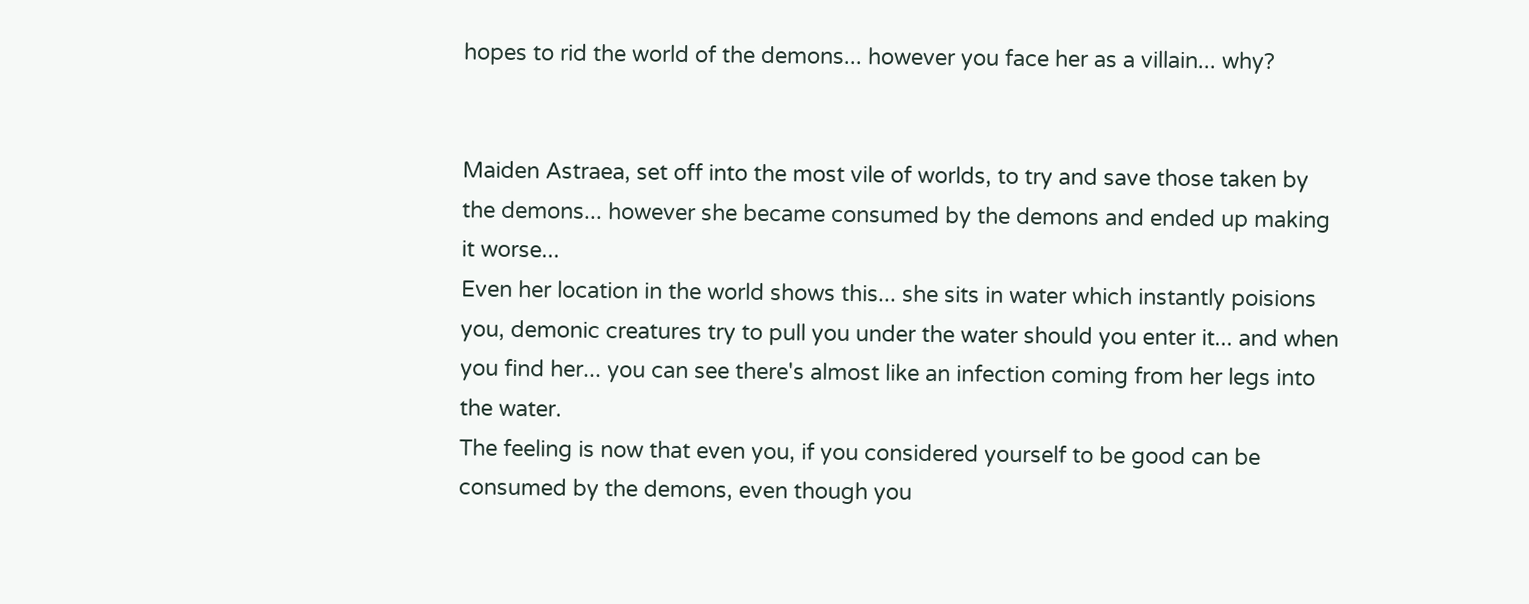hopes to rid the world of the demons... however you face her as a villain... why?


Maiden Astraea, set off into the most vile of worlds, to try and save those taken by the demons... however she became consumed by the demons and ended up making it worse...
Even her location in the world shows this... she sits in water which instantly poisions you, demonic creatures try to pull you under the water should you enter it... and when you find her... you can see there's almost like an infection coming from her legs into the water.
The feeling is now that even you, if you considered yourself to be good can be consumed by the demons, even though you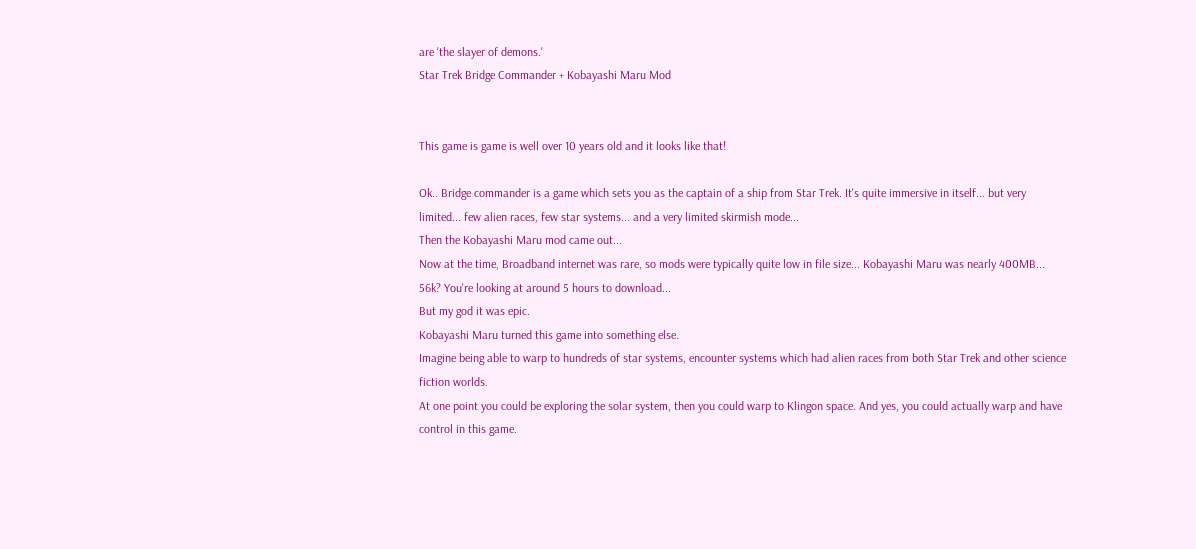are 'the slayer of demons.'
Star Trek Bridge Commander + Kobayashi Maru Mod


This game is game is well over 10 years old and it looks like that!

Ok.. Bridge commander is a game which sets you as the captain of a ship from Star Trek. It's quite immersive in itself... but very limited... few alien races, few star systems... and a very limited skirmish mode...
Then the Kobayashi Maru mod came out...
Now at the time, Broadband internet was rare, so mods were typically quite low in file size... Kobayashi Maru was nearly 400MB... 56k? You're looking at around 5 hours to download...
But my god it was epic.
Kobayashi Maru turned this game into something else.
Imagine being able to warp to hundreds of star systems, encounter systems which had alien races from both Star Trek and other science fiction worlds.
At one point you could be exploring the solar system, then you could warp to Klingon space. And yes, you could actually warp and have control in this game.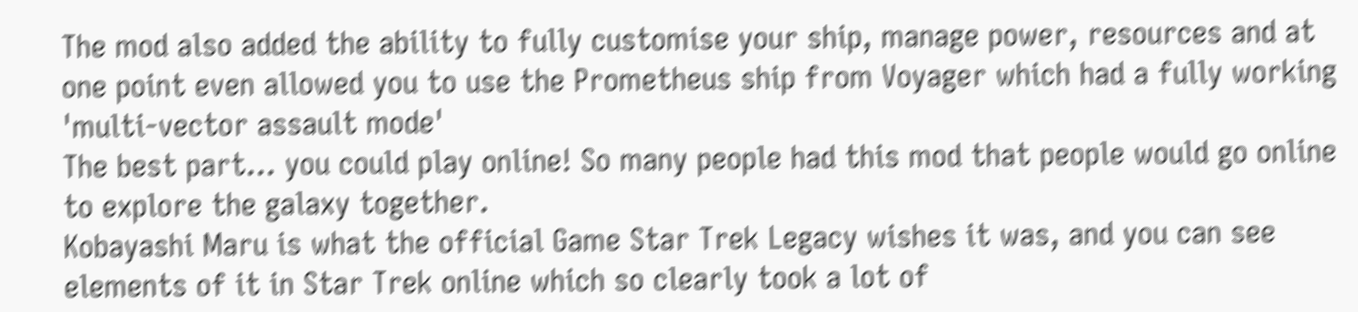The mod also added the ability to fully customise your ship, manage power, resources and at one point even allowed you to use the Prometheus ship from Voyager which had a fully working 'multi-vector assault mode'
The best part... you could play online! So many people had this mod that people would go online to explore the galaxy together.
Kobayashi Maru is what the official Game Star Trek Legacy wishes it was, and you can see elements of it in Star Trek online which so clearly took a lot of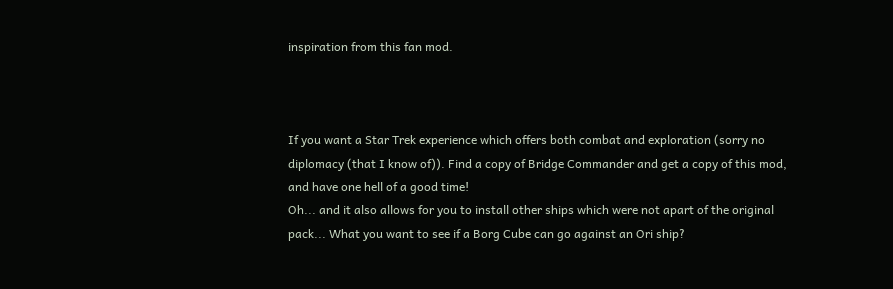inspiration from this fan mod.



If you want a Star Trek experience which offers both combat and exploration (sorry no diplomacy (that I know of)). Find a copy of Bridge Commander and get a copy of this mod, and have one hell of a good time!
Oh... and it also allows for you to install other ships which were not apart of the original pack... What you want to see if a Borg Cube can go against an Ori ship?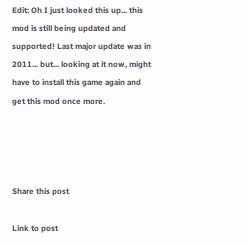Edit: Oh I just looked this up... this mod is still being updated and supported! Last major update was in 2011... but... looking at it now, might have to install this game again and get this mod once more.




Share this post

Link to post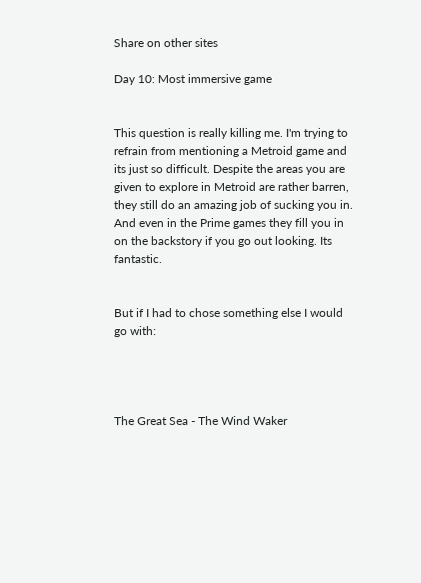Share on other sites

Day 10: Most immersive game


This question is really killing me. I'm trying to refrain from mentioning a Metroid game and its just so difficult. Despite the areas you are given to explore in Metroid are rather barren, they still do an amazing job of sucking you in. And even in the Prime games they fill you in on the backstory if you go out looking. Its fantastic.


But if I had to chose something else I would go with:




The Great Sea - The Wind Waker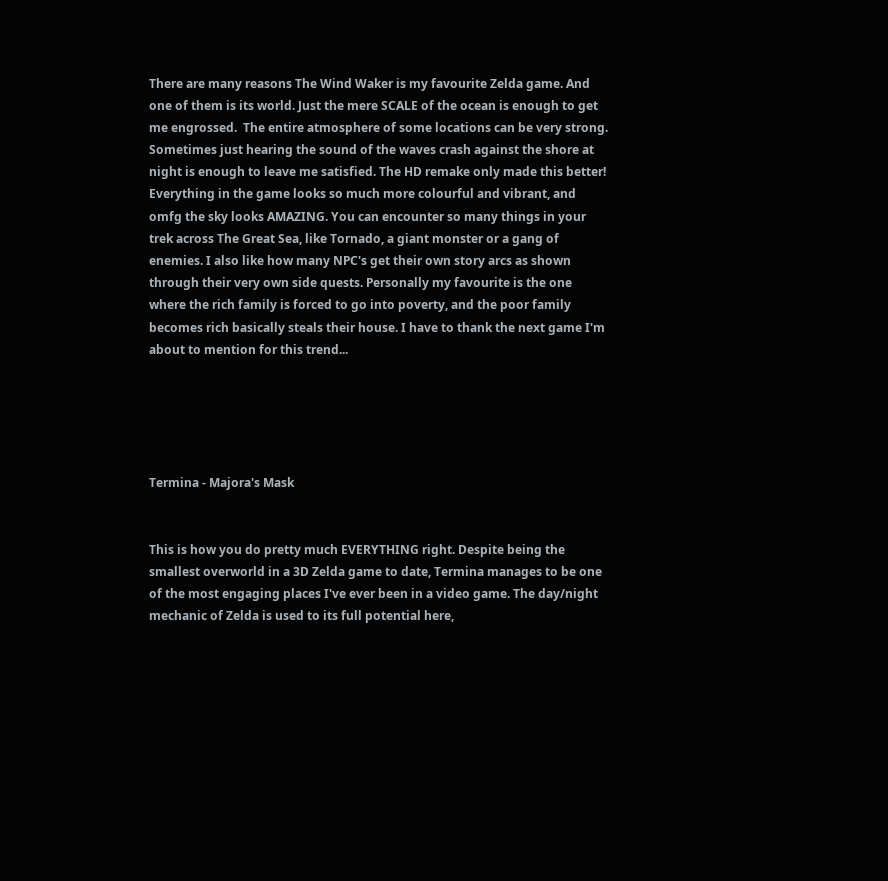There are many reasons The Wind Waker is my favourite Zelda game. And one of them is its world. Just the mere SCALE of the ocean is enough to get me engrossed.  The entire atmosphere of some locations can be very strong. Sometimes just hearing the sound of the waves crash against the shore at night is enough to leave me satisfied. The HD remake only made this better! Everything in the game looks so much more colourful and vibrant, and omfg the sky looks AMAZING. You can encounter so many things in your trek across The Great Sea, like Tornado, a giant monster or a gang of enemies. I also like how many NPC's get their own story arcs as shown through their very own side quests. Personally my favourite is the one where the rich family is forced to go into poverty, and the poor family becomes rich basically steals their house. I have to thank the next game I'm about to mention for this trend...





Termina - Majora's Mask


This is how you do pretty much EVERYTHING right. Despite being the smallest overworld in a 3D Zelda game to date, Termina manages to be one of the most engaging places I've ever been in a video game. The day/night mechanic of Zelda is used to its full potential here,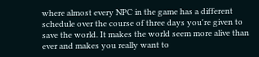where almost every NPC in the game has a different schedule over the course of three days you're given to save the world. It makes the world seem more alive than ever and makes you really want to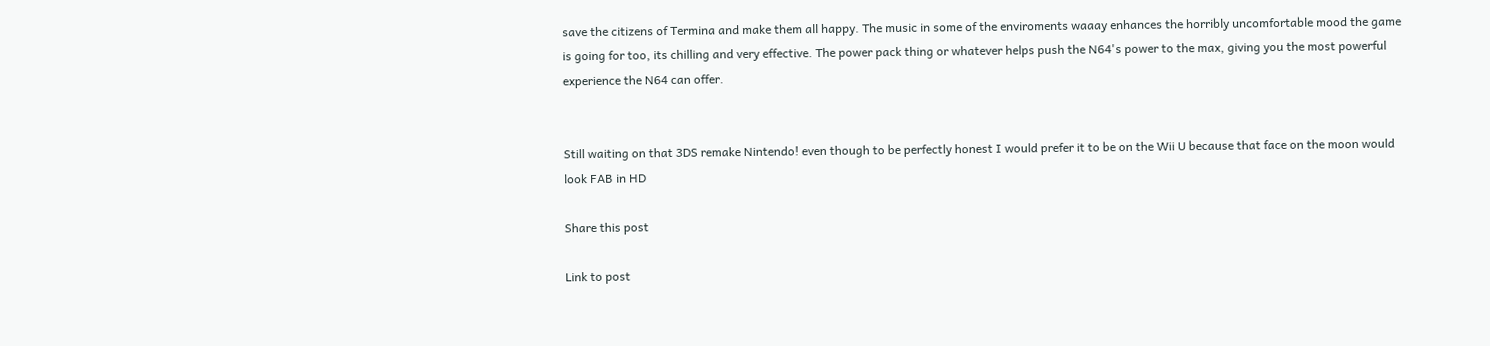save the citizens of Termina and make them all happy. The music in some of the enviroments waaay enhances the horribly uncomfortable mood the game is going for too, its chilling and very effective. The power pack thing or whatever helps push the N64's power to the max, giving you the most powerful experience the N64 can offer.


Still waiting on that 3DS remake Nintendo! even though to be perfectly honest I would prefer it to be on the Wii U because that face on the moon would look FAB in HD

Share this post

Link to post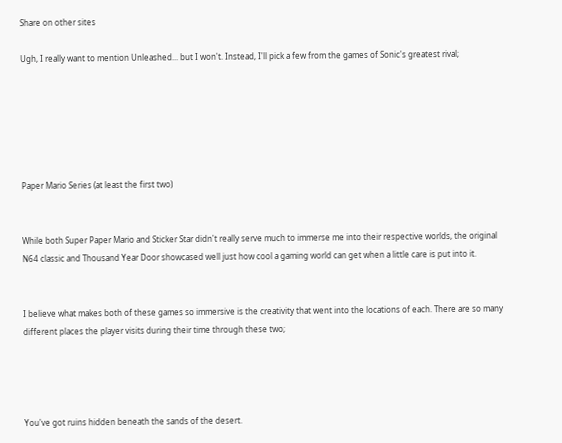Share on other sites

Ugh, I really want to mention Unleashed... but I won't. Instead, I'll pick a few from the games of Sonic's greatest rival;






Paper Mario Series (at least the first two)


While both Super Paper Mario and Sticker Star didn't really serve much to immerse me into their respective worlds, the original N64 classic and Thousand Year Door showcased well just how cool a gaming world can get when a little care is put into it.


I believe what makes both of these games so immersive is the creativity that went into the locations of each. There are so many different places the player visits during their time through these two;




You've got ruins hidden beneath the sands of the desert.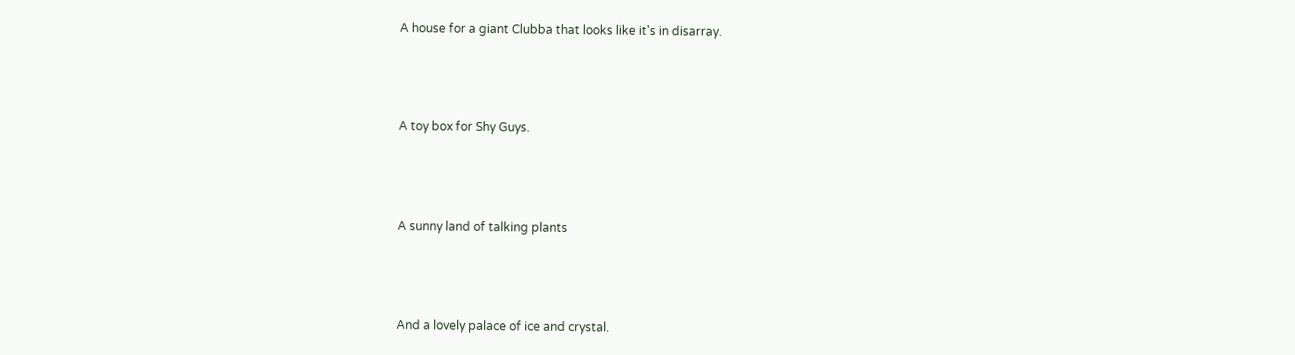A house for a giant Clubba that looks like it's in disarray.




A toy box for Shy Guys.




A sunny land of talking plants




And a lovely palace of ice and crystal.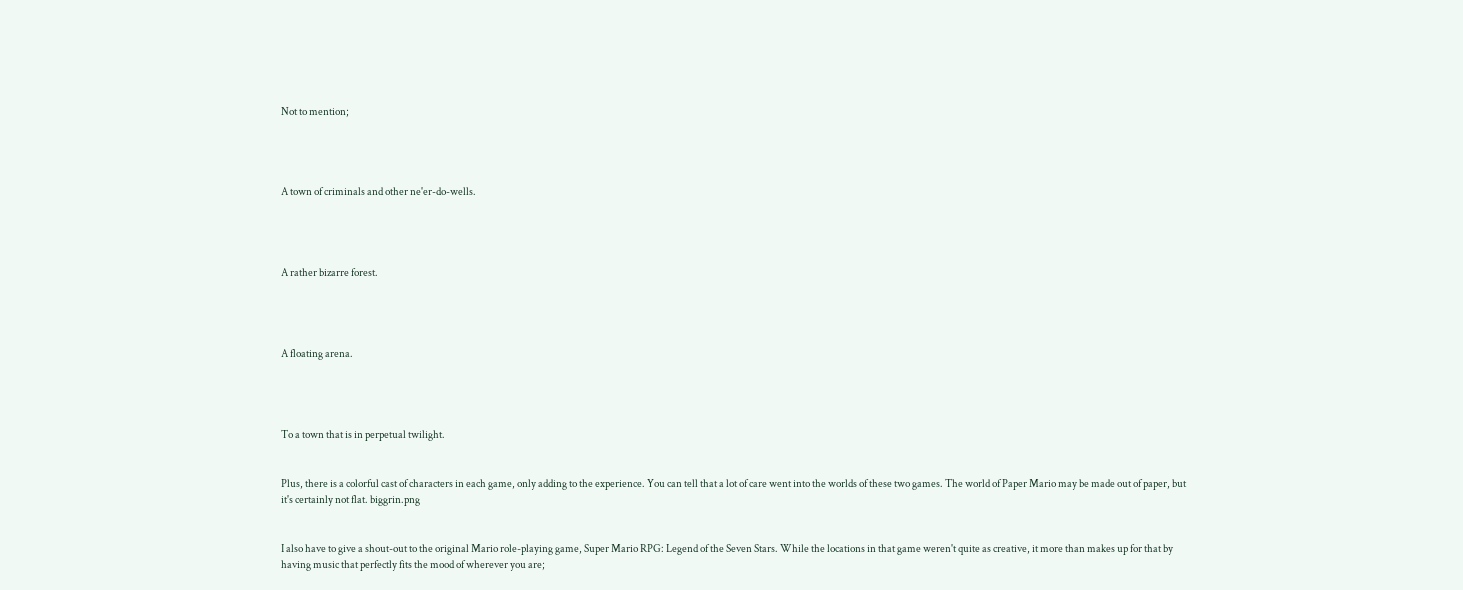Not to mention;




A town of criminals and other ne'er-do-wells.




A rather bizarre forest.




A floating arena.




To a town that is in perpetual twilight.


Plus, there is a colorful cast of characters in each game, only adding to the experience. You can tell that a lot of care went into the worlds of these two games. The world of Paper Mario may be made out of paper, but it's certainly not flat. biggrin.png


I also have to give a shout-out to the original Mario role-playing game, Super Mario RPG: Legend of the Seven Stars. While the locations in that game weren't quite as creative, it more than makes up for that by having music that perfectly fits the mood of wherever you are;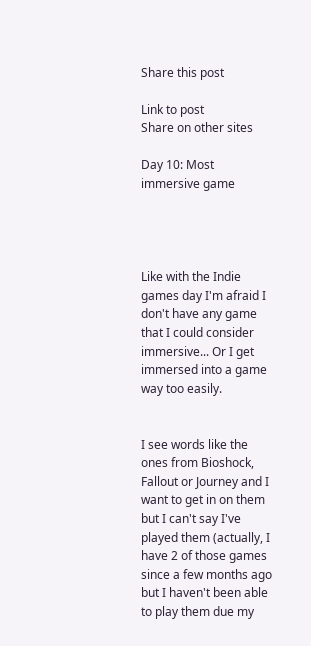Share this post

Link to post
Share on other sites

Day 10: Most immersive game




Like with the Indie games day I'm afraid I don't have any game that I could consider immersive... Or I get immersed into a game way too easily.


I see words like the ones from Bioshock, Fallout or Journey and I want to get in on them but I can't say I've played them (actually, I have 2 of those games since a few months ago but I haven't been able to play them due my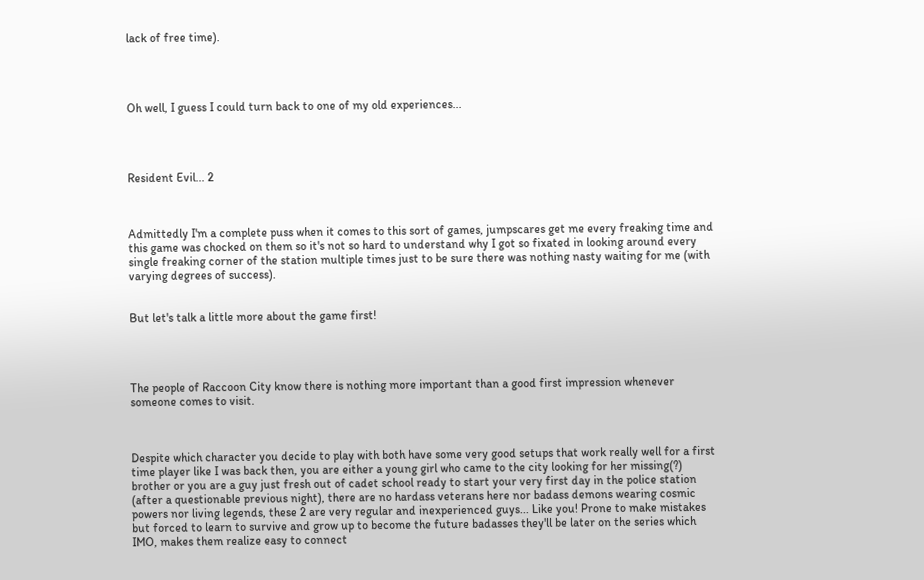lack of free time).




Oh well, I guess I could turn back to one of my old experiences...




Resident Evil... 2



Admittedly I'm a complete puss when it comes to this sort of games, jumpscares get me every freaking time and this game was chocked on them so it's not so hard to understand why I got so fixated in looking around every single freaking corner of the station multiple times just to be sure there was nothing nasty waiting for me (with varying degrees of success).


But let's talk a little more about the game first!




The people of Raccoon City know there is nothing more important than a good first impression whenever someone comes to visit.



Despite which character you decide to play with both have some very good setups that work really well for a first time player like I was back then, you are either a young girl who came to the city looking for her missing(?) brother or you are a guy just fresh out of cadet school ready to start your very first day in the police station (after a questionable previous night), there are no hardass veterans here nor badass demons wearing cosmic powers nor living legends, these 2 are very regular and inexperienced guys... Like you! Prone to make mistakes but forced to learn to survive and grow up to become the future badasses they'll be later on the series which IMO, makes them realize easy to connect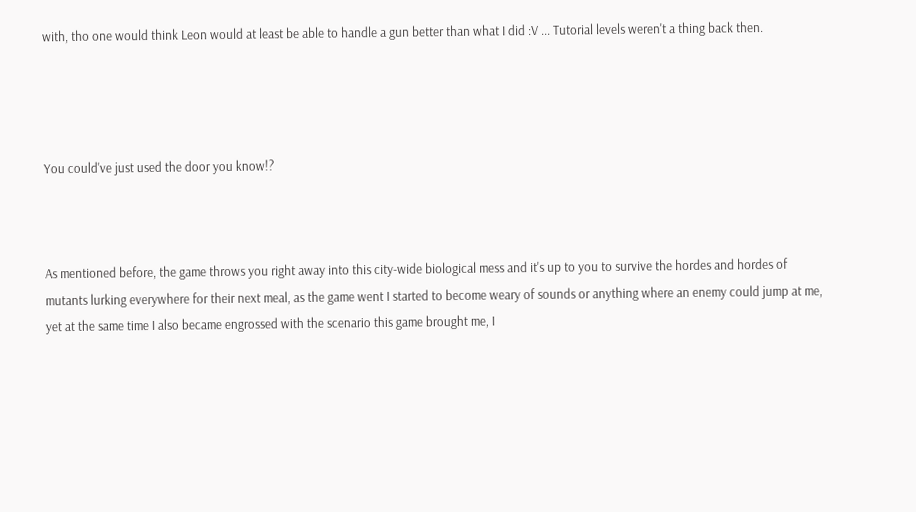with, tho one would think Leon would at least be able to handle a gun better than what I did :V ... Tutorial levels weren't a thing back then.




You could've just used the door you know!?



As mentioned before, the game throws you right away into this city-wide biological mess and it's up to you to survive the hordes and hordes of mutants lurking everywhere for their next meal, as the game went I started to become weary of sounds or anything where an enemy could jump at me, yet at the same time I also became engrossed with the scenario this game brought me, I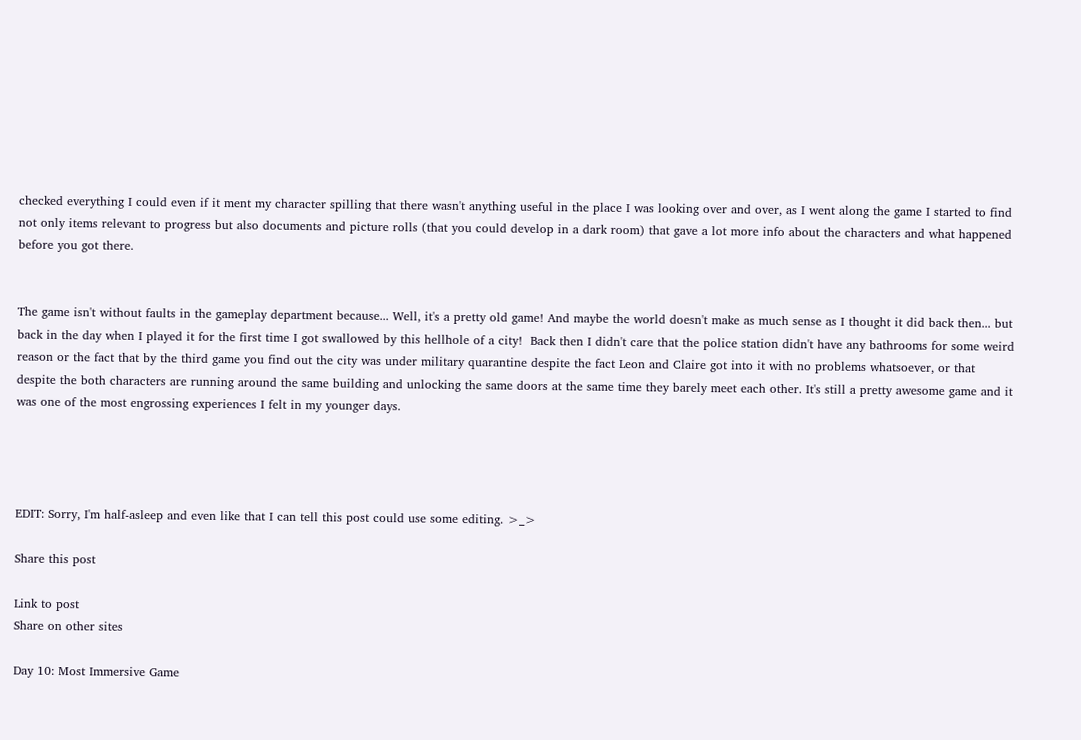checked everything I could even if it ment my character spilling that there wasn't anything useful in the place I was looking over and over, as I went along the game I started to find not only items relevant to progress but also documents and picture rolls (that you could develop in a dark room) that gave a lot more info about the characters and what happened before you got there.


The game isn't without faults in the gameplay department because... Well, it's a pretty old game! And maybe the world doesn't make as much sense as I thought it did back then... but back in the day when I played it for the first time I got swallowed by this hellhole of a city!  Back then I didn't care that the police station didn't have any bathrooms for some weird reason or the fact that by the third game you find out the city was under military quarantine despite the fact Leon and Claire got into it with no problems whatsoever, or that despite the both characters are running around the same building and unlocking the same doors at the same time they barely meet each other. It's still a pretty awesome game and it was one of the most engrossing experiences I felt in my younger days.




EDIT: Sorry, I'm half-asleep and even like that I can tell this post could use some editing. >_>

Share this post

Link to post
Share on other sites

Day 10: Most Immersive Game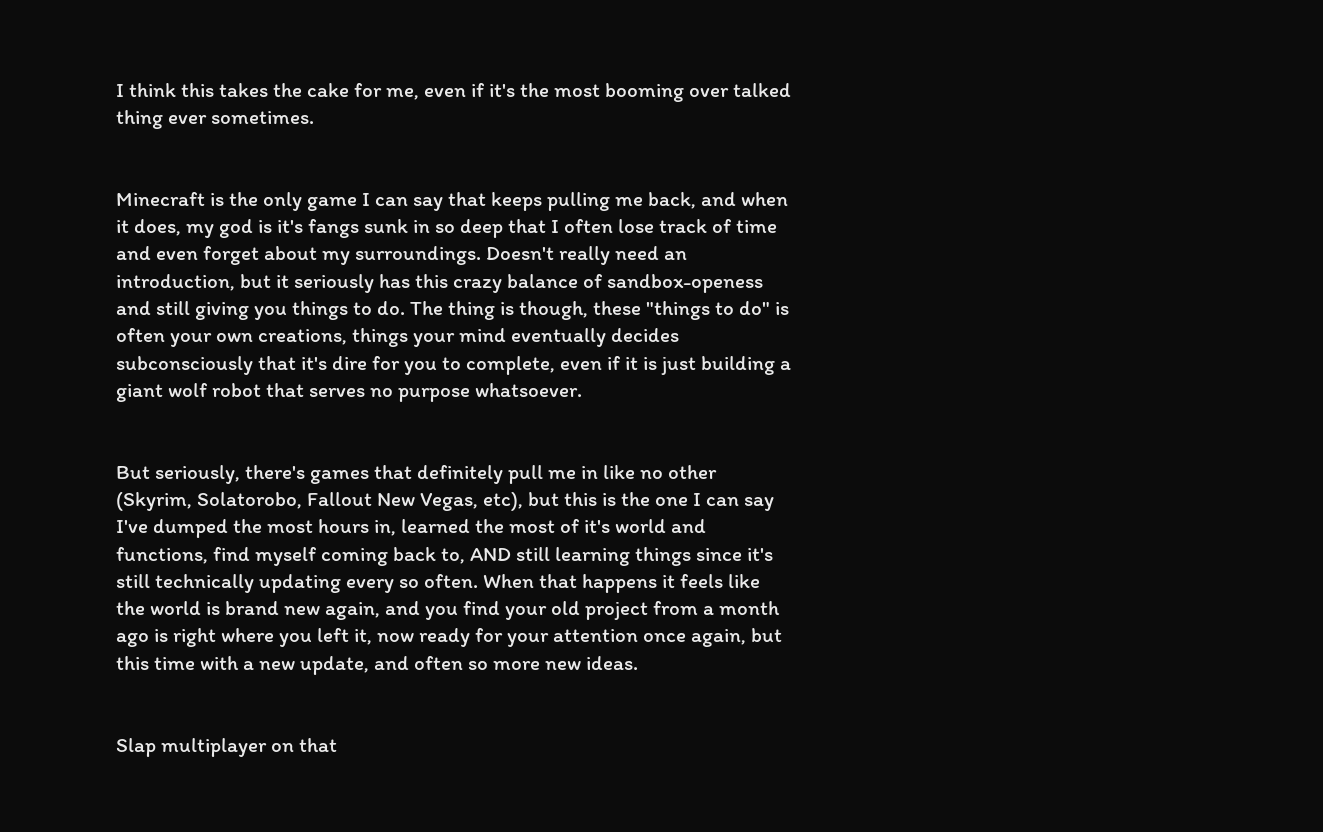I think this takes the cake for me, even if it's the most booming over talked thing ever sometimes.


Minecraft is the only game I can say that keeps pulling me back, and when it does, my god is it's fangs sunk in so deep that I often lose track of time and even forget about my surroundings. Doesn't really need an introduction, but it seriously has this crazy balance of sandbox-openess and still giving you things to do. The thing is though, these "things to do" is often your own creations, things your mind eventually decides subconsciously that it's dire for you to complete, even if it is just building a giant wolf robot that serves no purpose whatsoever.


But seriously, there's games that definitely pull me in like no other (Skyrim, Solatorobo, Fallout New Vegas, etc), but this is the one I can say I've dumped the most hours in, learned the most of it's world and functions, find myself coming back to, AND still learning things since it's still technically updating every so often. When that happens it feels like the world is brand new again, and you find your old project from a month ago is right where you left it, now ready for your attention once again, but this time with a new update, and often so more new ideas.


Slap multiplayer on that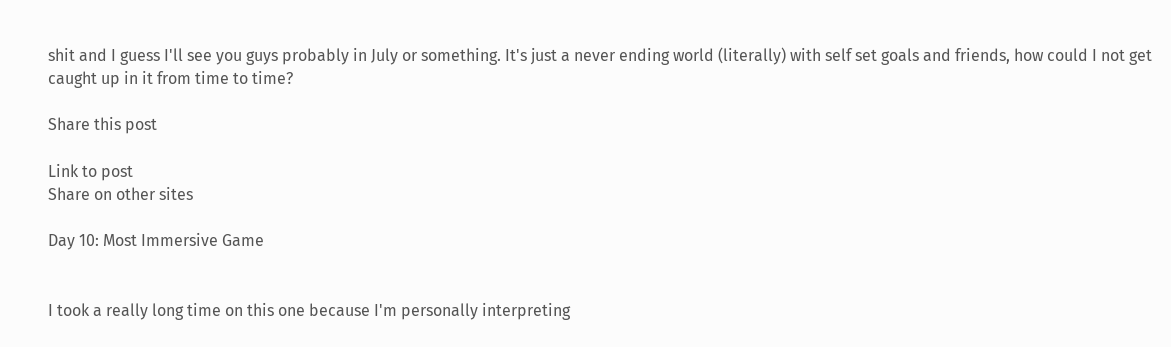shit and I guess I'll see you guys probably in July or something. It's just a never ending world (literally) with self set goals and friends, how could I not get caught up in it from time to time?

Share this post

Link to post
Share on other sites

Day 10: Most Immersive Game


I took a really long time on this one because I'm personally interpreting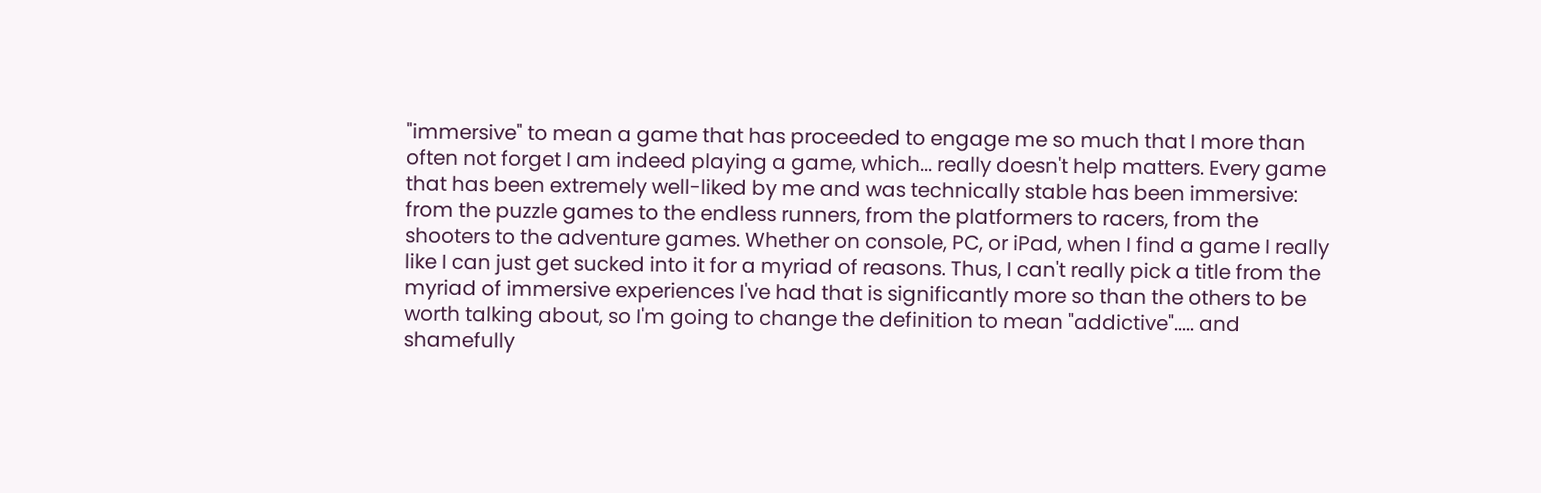"immersive" to mean a game that has proceeded to engage me so much that I more than often not forget I am indeed playing a game, which... really doesn't help matters. Every game that has been extremely well-liked by me and was technically stable has been immersive: from the puzzle games to the endless runners, from the platformers to racers, from the shooters to the adventure games. Whether on console, PC, or iPad, when I find a game I really like I can just get sucked into it for a myriad of reasons. Thus, I can't really pick a title from the myriad of immersive experiences I've had that is significantly more so than the others to be worth talking about, so I'm going to change the definition to mean "addictive"..... and shamefully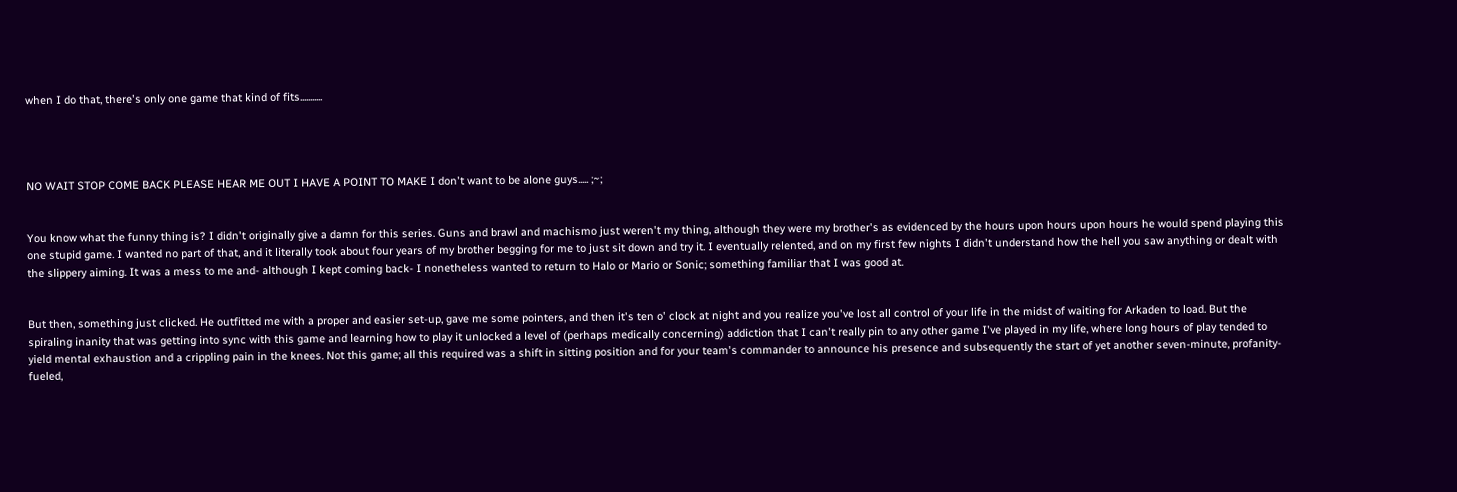when I do that, there's only one game that kind of fits...........




NO WAIT STOP COME BACK PLEASE HEAR ME OUT I HAVE A POINT TO MAKE I don't want to be alone guys..... ;~;


You know what the funny thing is? I didn't originally give a damn for this series. Guns and brawl and machismo just weren't my thing, although they were my brother's as evidenced by the hours upon hours upon hours he would spend playing this one stupid game. I wanted no part of that, and it literally took about four years of my brother begging for me to just sit down and try it. I eventually relented, and on my first few nights I didn't understand how the hell you saw anything or dealt with the slippery aiming. It was a mess to me and- although I kept coming back- I nonetheless wanted to return to Halo or Mario or Sonic; something familiar that I was good at.


But then, something just clicked. He outfitted me with a proper and easier set-up, gave me some pointers, and then it's ten o' clock at night and you realize you've lost all control of your life in the midst of waiting for Arkaden to load. But the spiraling inanity that was getting into sync with this game and learning how to play it unlocked a level of (perhaps medically concerning) addiction that I can't really pin to any other game I've played in my life, where long hours of play tended to yield mental exhaustion and a crippling pain in the knees. Not this game; all this required was a shift in sitting position and for your team's commander to announce his presence and subsequently the start of yet another seven-minute, profanity-fueled,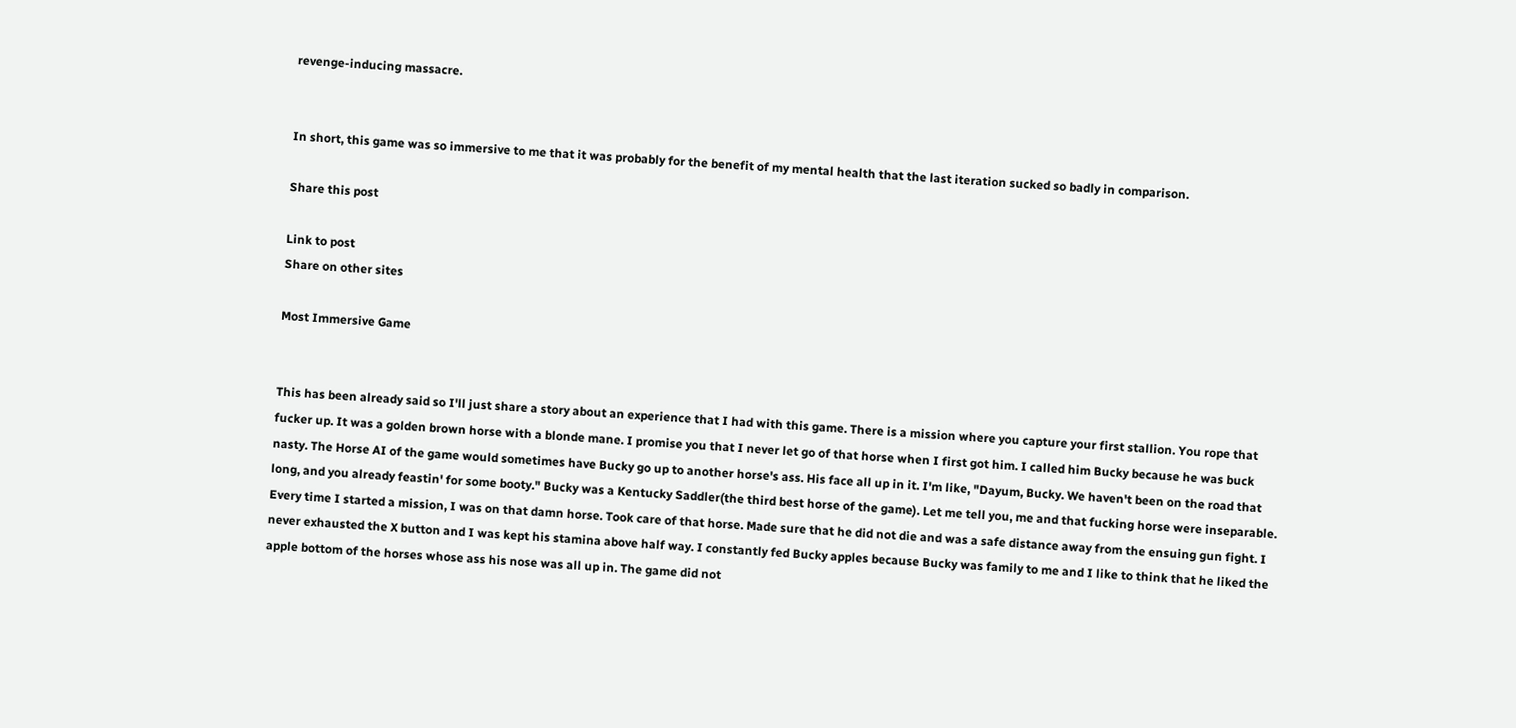revenge-inducing massacre.


In short, this game was so immersive to me that it was probably for the benefit of my mental health that the last iteration sucked so badly in comparison.

Share this post

Link to post
Share on other sites

Most Immersive Game


This has been already said so I'll just share a story about an experience that I had with this game. There is a mission where you capture your first stallion. You rope that fucker up. It was a golden brown horse with a blonde mane. I promise you that I never let go of that horse when I first got him. I called him Bucky because he was buck nasty. The Horse AI of the game would sometimes have Bucky go up to another horse's ass. His face all up in it. I'm like, "Dayum, Bucky. We haven't been on the road that long, and you already feastin' for some booty." Bucky was a Kentucky Saddler(the third best horse of the game). Let me tell you, me and that fucking horse were inseparable. Every time I started a mission, I was on that damn horse. Took care of that horse. Made sure that he did not die and was a safe distance away from the ensuing gun fight. I never exhausted the X button and I was kept his stamina above half way. I constantly fed Bucky apples because Bucky was family to me and I like to think that he liked the apple bottom of the horses whose ass his nose was all up in. The game did not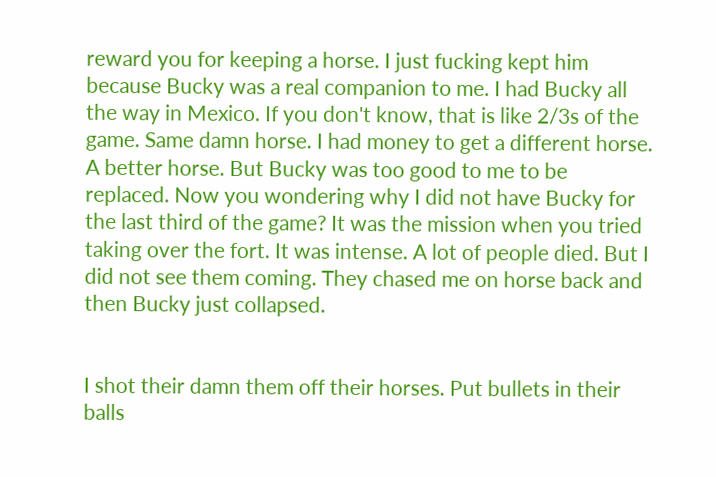reward you for keeping a horse. I just fucking kept him because Bucky was a real companion to me. I had Bucky all the way in Mexico. If you don't know, that is like 2/3s of the game. Same damn horse. I had money to get a different horse. A better horse. But Bucky was too good to me to be replaced. Now you wondering why I did not have Bucky for the last third of the game? It was the mission when you tried taking over the fort. It was intense. A lot of people died. But I did not see them coming. They chased me on horse back and then Bucky just collapsed.


I shot their damn them off their horses. Put bullets in their balls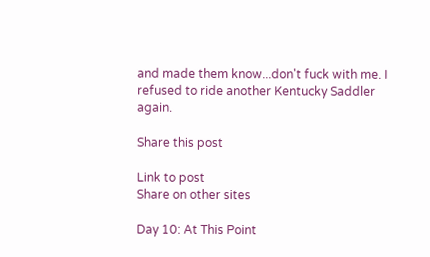and made them know...don't fuck with me. I refused to ride another Kentucky Saddler again.

Share this post

Link to post
Share on other sites

Day 10: At This Point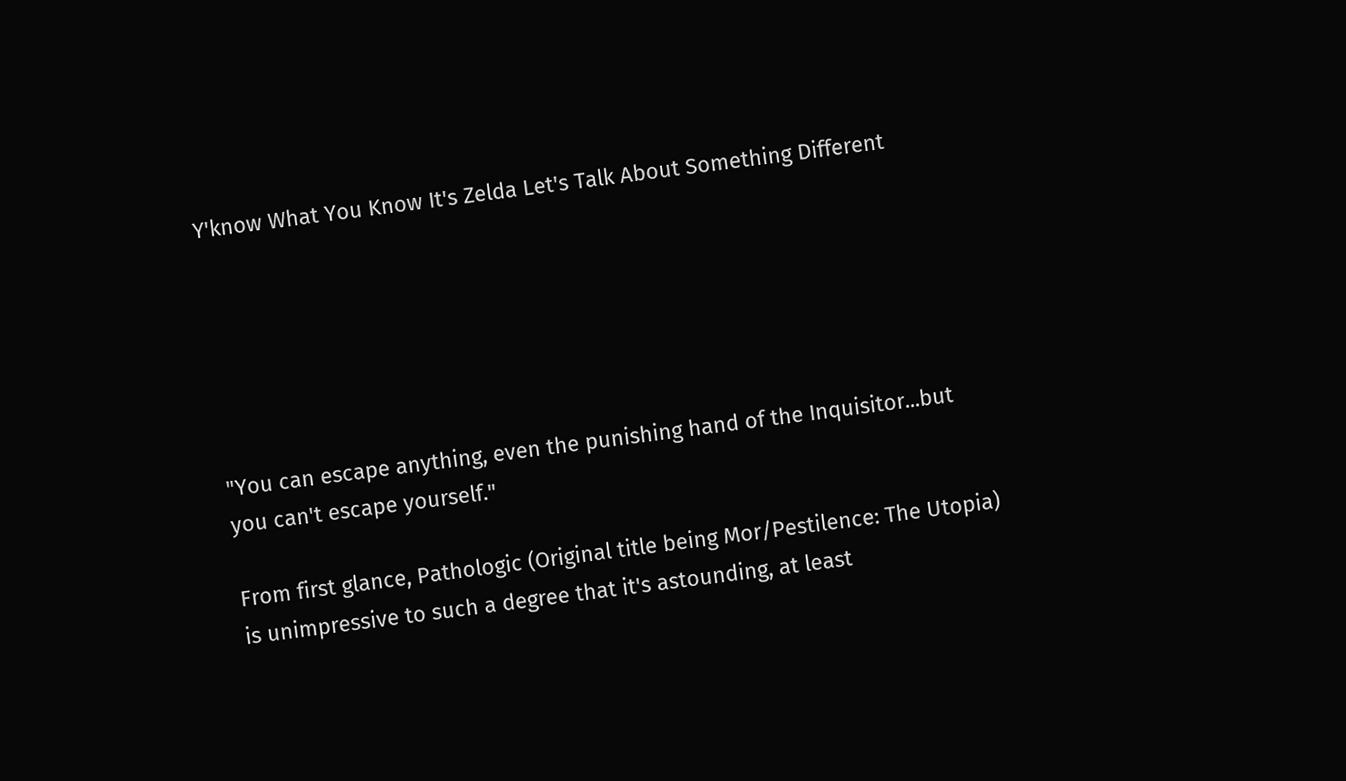Y'know What You Know It's Zelda Let's Talk About Something Different






"You can escape anything, even the punishing hand of the Inquisitor...but you can't escape yourself."

From first glance, Pathologic (Original title being Mor/Pestilence: The Utopia) is unimpressive to such a degree that it's astounding, at least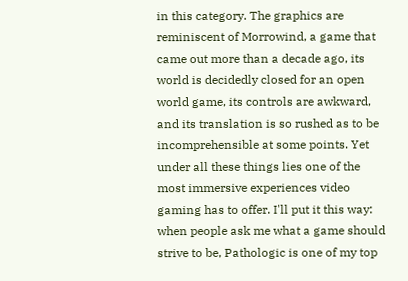in this category. The graphics are reminiscent of Morrowind, a game that came out more than a decade ago, its world is decidedly closed for an open world game, its controls are awkward, and its translation is so rushed as to be incomprehensible at some points. Yet under all these things lies one of the most immersive experiences video gaming has to offer. I'll put it this way: when people ask me what a game should strive to be, Pathologic is one of my top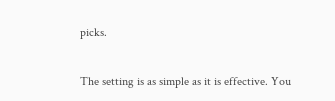picks.


The setting is as simple as it is effective. You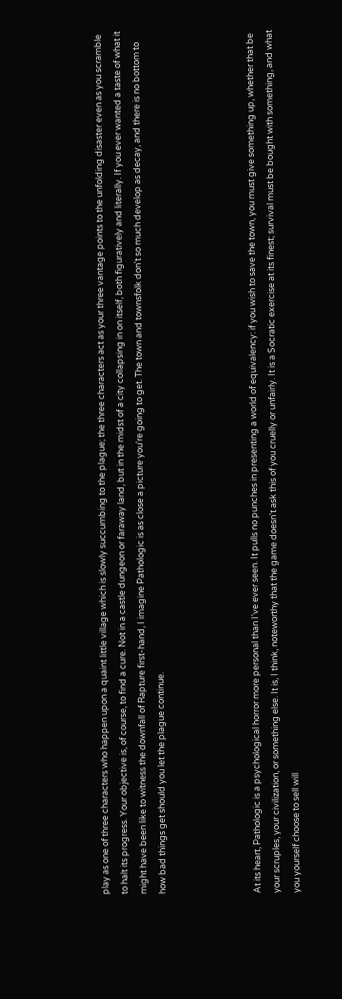play as one of three characters who happen upon a quaint little village which is slowly succumbing to the plague; the three characters act as your three vantage points to the unfolding disaster even as you scramble to halt its progress. Your objective is, of course, to find a cure. Not in a castle dungeon or faraway land, but in the midst of a city collapsing in on itself, both figuratively and literally. If you ever wanted a taste of what it might have been like to witness the downfall of Rapture first-hand, I imagine Pathologic is as close a picture you're going to get. The town and townsfolk don't so much develop as decay, and there is no bottom to how bad things get should you let the plague continue.




At its heart, Pathologic is a psychological horror more personal than I've ever seen. It pulls no punches in presenting a world of equivalency: if you wish to save the town, you must give something up, whether that be your scruples, your civilization, or something else. It is, I think, noteworthy that the game doesn't ask this of you cruelly or unfairly. It is a Socratic exercise at its finest; survival must be bought with something, and what you yourself choose to sell will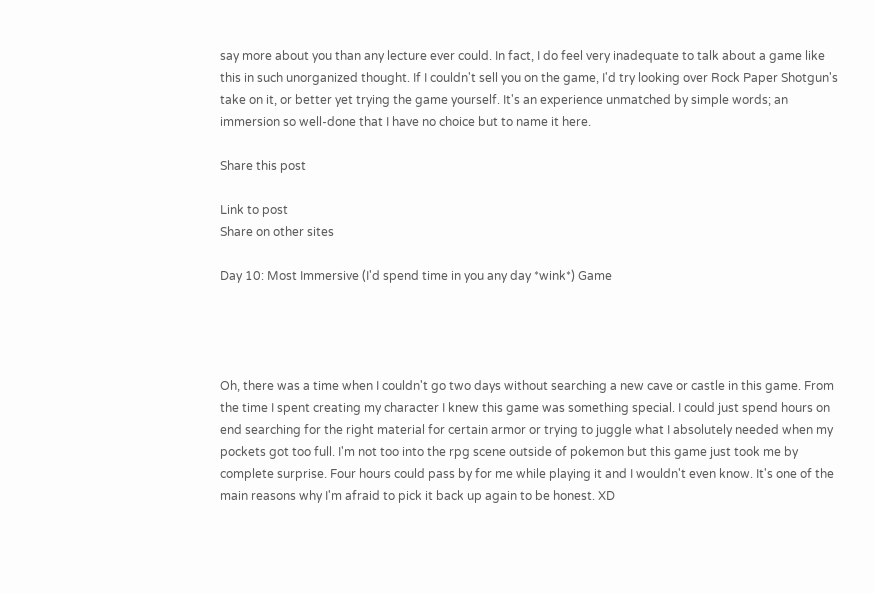say more about you than any lecture ever could. In fact, I do feel very inadequate to talk about a game like this in such unorganized thought. If I couldn't sell you on the game, I'd try looking over Rock Paper Shotgun's take on it, or better yet trying the game yourself. It's an experience unmatched by simple words; an immersion so well-done that I have no choice but to name it here.

Share this post

Link to post
Share on other sites

Day 10: Most Immersive (I'd spend time in you any day *wink*) Game




Oh, there was a time when I couldn't go two days without searching a new cave or castle in this game. From the time I spent creating my character I knew this game was something special. I could just spend hours on end searching for the right material for certain armor or trying to juggle what I absolutely needed when my pockets got too full. I'm not too into the rpg scene outside of pokemon but this game just took me by complete surprise. Four hours could pass by for me while playing it and I wouldn't even know. It's one of the main reasons why I'm afraid to pick it back up again to be honest. XD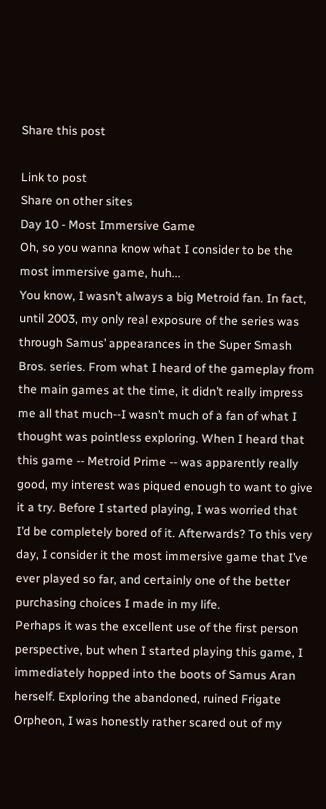Share this post

Link to post
Share on other sites
Day 10 - Most Immersive Game
Oh, so you wanna know what I consider to be the most immersive game, huh...
You know, I wasn’t always a big Metroid fan. In fact, until 2003, my only real exposure of the series was through Samus’ appearances in the Super Smash Bros. series. From what I heard of the gameplay from the main games at the time, it didn’t really impress me all that much--I wasn’t much of a fan of what I thought was pointless exploring. When I heard that this game -- Metroid Prime -- was apparently really good, my interest was piqued enough to want to give it a try. Before I started playing, I was worried that I’d be completely bored of it. Afterwards? To this very day, I consider it the most immersive game that I’ve ever played so far, and certainly one of the better purchasing choices I made in my life.
Perhaps it was the excellent use of the first person perspective, but when I started playing this game, I immediately hopped into the boots of Samus Aran herself. Exploring the abandoned, ruined Frigate Orpheon, I was honestly rather scared out of my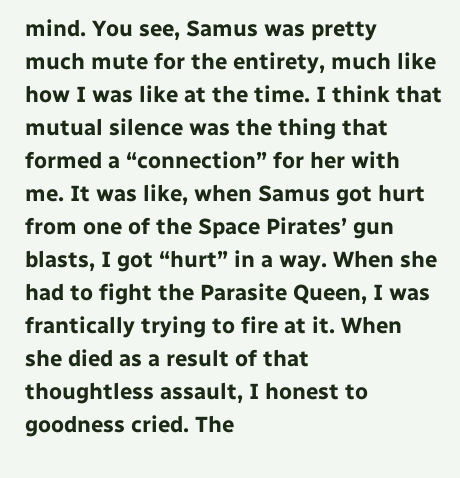mind. You see, Samus was pretty much mute for the entirety, much like how I was like at the time. I think that mutual silence was the thing that formed a “connection” for her with me. It was like, when Samus got hurt from one of the Space Pirates’ gun blasts, I got “hurt” in a way. When she had to fight the Parasite Queen, I was frantically trying to fire at it. When she died as a result of that thoughtless assault, I honest to goodness cried. The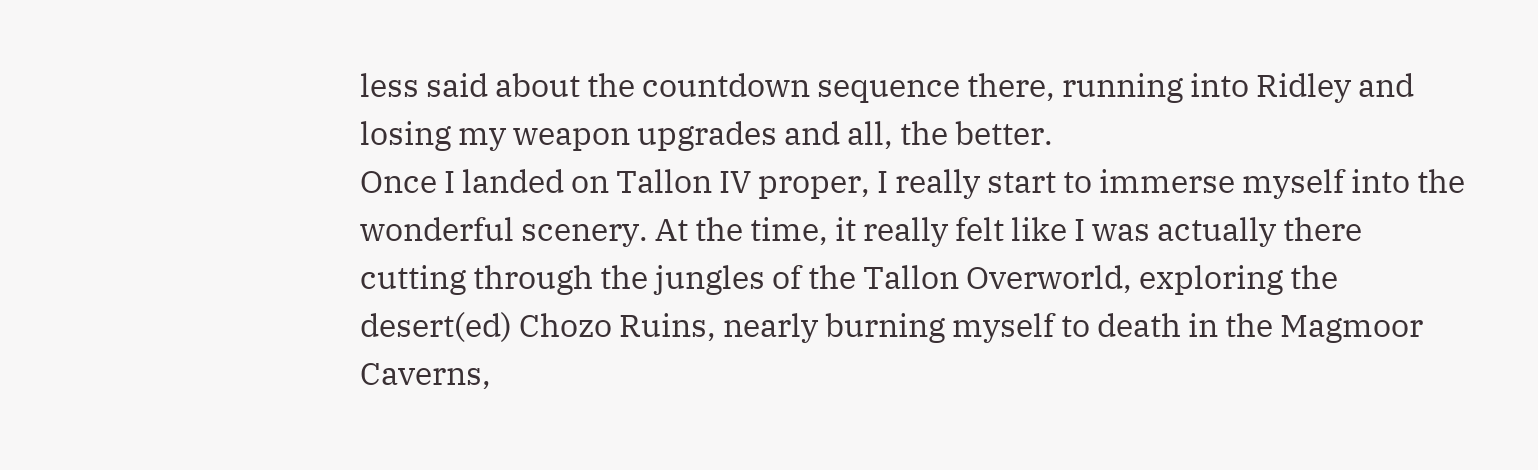less said about the countdown sequence there, running into Ridley and losing my weapon upgrades and all, the better.
Once I landed on Tallon IV proper, I really start to immerse myself into the wonderful scenery. At the time, it really felt like I was actually there cutting through the jungles of the Tallon Overworld, exploring the desert(ed) Chozo Ruins, nearly burning myself to death in the Magmoor Caverns,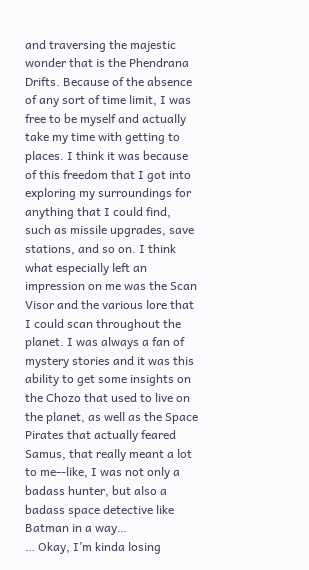and traversing the majestic wonder that is the Phendrana Drifts. Because of the absence of any sort of time limit, I was free to be myself and actually take my time with getting to places. I think it was because of this freedom that I got into exploring my surroundings for anything that I could find, such as missile upgrades, save stations, and so on. I think what especially left an impression on me was the Scan Visor and the various lore that I could scan throughout the planet. I was always a fan of mystery stories and it was this ability to get some insights on the Chozo that used to live on the planet, as well as the Space Pirates that actually feared Samus, that really meant a lot to me--like, I was not only a badass hunter, but also a badass space detective like Batman in a way…
… Okay, I’m kinda losing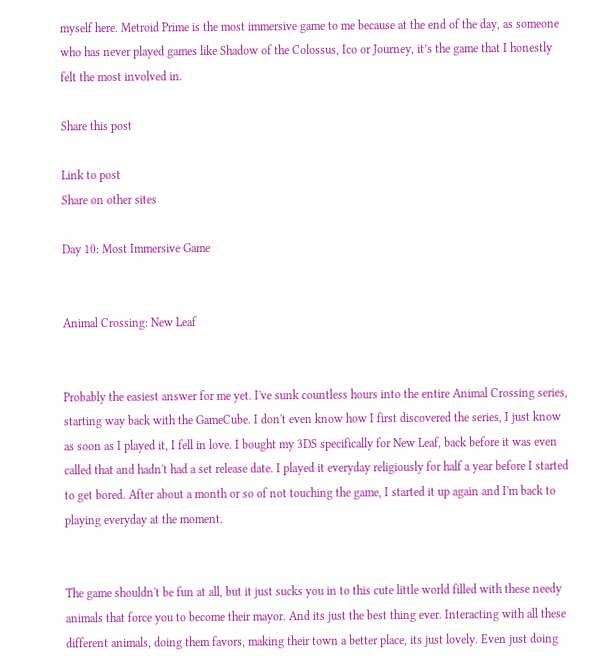myself here. Metroid Prime is the most immersive game to me because at the end of the day, as someone who has never played games like Shadow of the Colossus, Ico or Journey, it’s the game that I honestly felt the most involved in.

Share this post

Link to post
Share on other sites

Day 10: Most Immersive Game


Animal Crossing: New Leaf


Probably the easiest answer for me yet. I've sunk countless hours into the entire Animal Crossing series, starting way back with the GameCube. I don't even know how I first discovered the series, I just know as soon as I played it, I fell in love. I bought my 3DS specifically for New Leaf, back before it was even called that and hadn't had a set release date. I played it everyday religiously for half a year before I started to get bored. After about a month or so of not touching the game, I started it up again and I'm back to playing everyday at the moment.


The game shouldn't be fun at all, but it just sucks you in to this cute little world filled with these needy animals that force you to become their mayor. And its just the best thing ever. Interacting with all these different animals, doing them favors, making their town a better place, its just lovely. Even just doing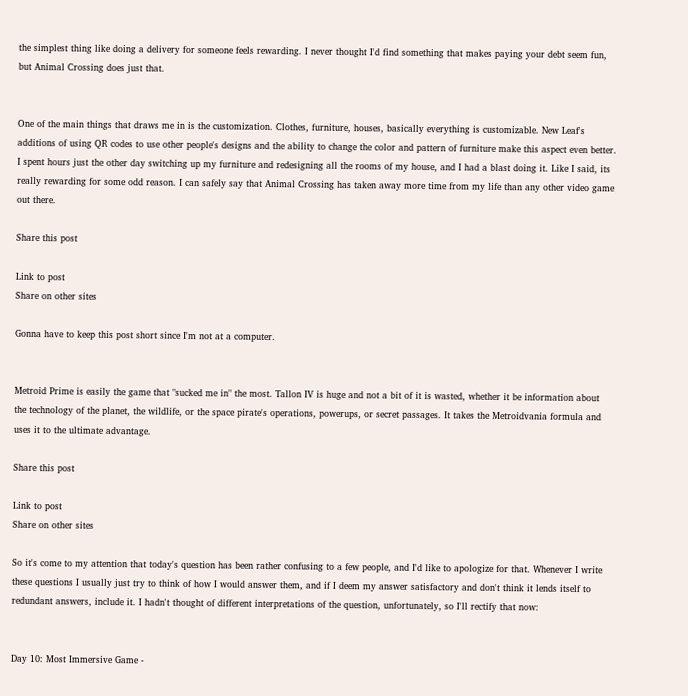the simplest thing like doing a delivery for someone feels rewarding. I never thought I'd find something that makes paying your debt seem fun, but Animal Crossing does just that.


One of the main things that draws me in is the customization. Clothes, furniture, houses, basically everything is customizable. New Leaf's additions of using QR codes to use other people's designs and the ability to change the color and pattern of furniture make this aspect even better. I spent hours just the other day switching up my furniture and redesigning all the rooms of my house, and I had a blast doing it. Like I said, its really rewarding for some odd reason. I can safely say that Animal Crossing has taken away more time from my life than any other video game out there.

Share this post

Link to post
Share on other sites

Gonna have to keep this post short since I'm not at a computer.


Metroid Prime is easily the game that "sucked me in" the most. Tallon IV is huge and not a bit of it is wasted, whether it be information about the technology of the planet, the wildlife, or the space pirate's operations, powerups, or secret passages. It takes the Metroidvania formula and uses it to the ultimate advantage.

Share this post

Link to post
Share on other sites

So it's come to my attention that today's question has been rather confusing to a few people, and I'd like to apologize for that. Whenever I write these questions I usually just try to think of how I would answer them, and if I deem my answer satisfactory and don't think it lends itself to redundant answers, include it. I hadn't thought of different interpretations of the question, unfortunately, so I'll rectify that now:


Day 10: Most Immersive Game -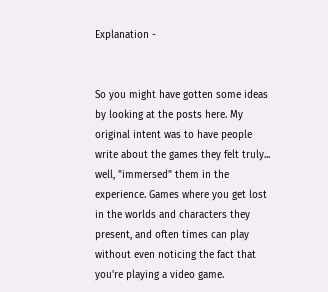Explanation -


So you might have gotten some ideas by looking at the posts here. My original intent was to have people write about the games they felt truly... well, "immersed" them in the experience. Games where you get lost in the worlds and characters they present, and often times can play without even noticing the fact that you're playing a video game.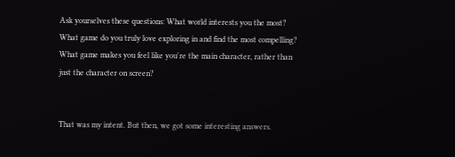Ask yourselves these questions: What world interests you the most? What game do you truly love exploring in and find the most compelling? What game makes you feel like you're the main character, rather than just the character on screen?


That was my intent. But then, we got some interesting answers.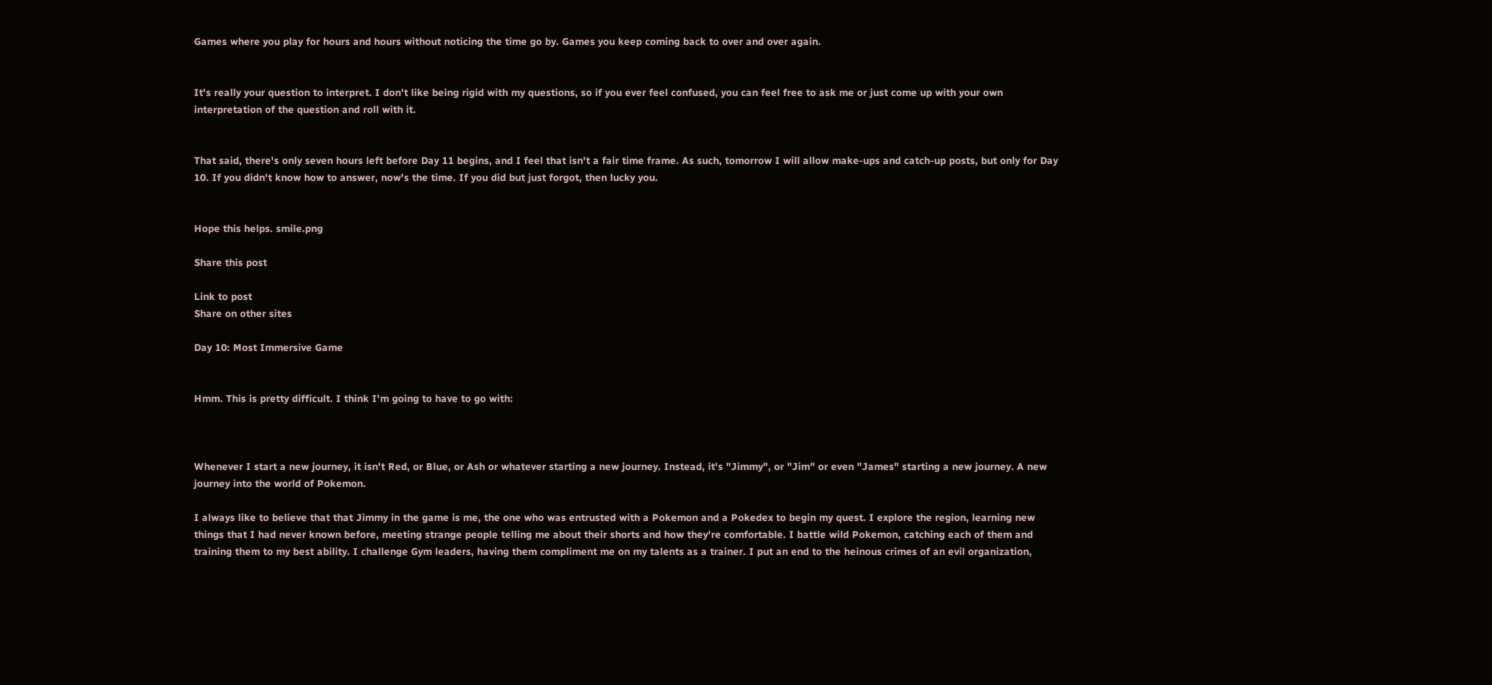Games where you play for hours and hours without noticing the time go by. Games you keep coming back to over and over again.


It's really your question to interpret. I don't like being rigid with my questions, so if you ever feel confused, you can feel free to ask me or just come up with your own interpretation of the question and roll with it.


That said, there's only seven hours left before Day 11 begins, and I feel that isn't a fair time frame. As such, tomorrow I will allow make-ups and catch-up posts, but only for Day 10. If you didn't know how to answer, now's the time. If you did but just forgot, then lucky you.


Hope this helps. smile.png

Share this post

Link to post
Share on other sites

Day 10: Most Immersive Game


Hmm. This is pretty difficult. I think I'm going to have to go with:



Whenever I start a new journey, it isn't Red, or Blue, or Ash or whatever starting a new journey. Instead, it's "Jimmy", or "Jim" or even "James" starting a new journey. A new journey into the world of Pokemon.

I always like to believe that that Jimmy in the game is me, the one who was entrusted with a Pokemon and a Pokedex to begin my quest. I explore the region, learning new things that I had never known before, meeting strange people telling me about their shorts and how they're comfortable. I battle wild Pokemon, catching each of them and training them to my best ability. I challenge Gym leaders, having them compliment me on my talents as a trainer. I put an end to the heinous crimes of an evil organization,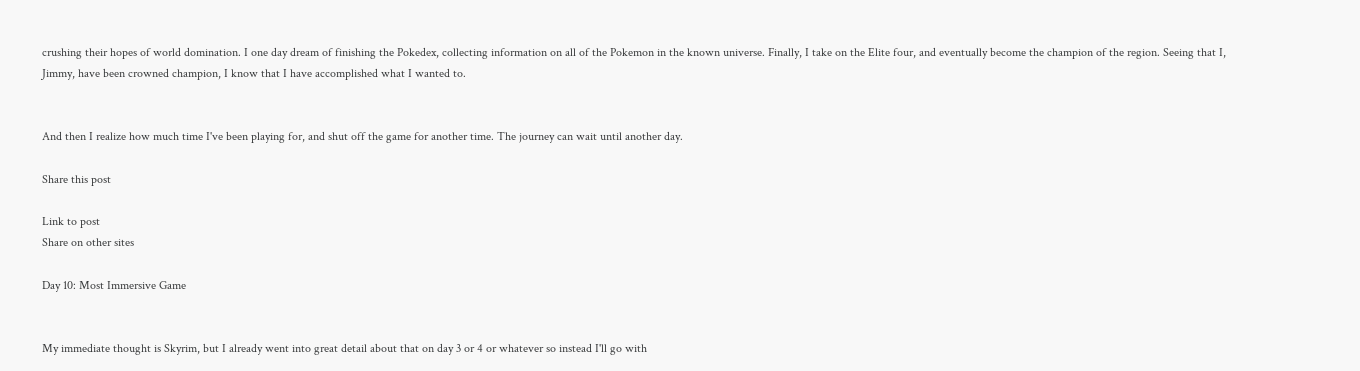crushing their hopes of world domination. I one day dream of finishing the Pokedex, collecting information on all of the Pokemon in the known universe. Finally, I take on the Elite four, and eventually become the champion of the region. Seeing that I, Jimmy, have been crowned champion, I know that I have accomplished what I wanted to.


And then I realize how much time I've been playing for, and shut off the game for another time. The journey can wait until another day.

Share this post

Link to post
Share on other sites

Day 10: Most Immersive Game


My immediate thought is Skyrim, but I already went into great detail about that on day 3 or 4 or whatever so instead I'll go with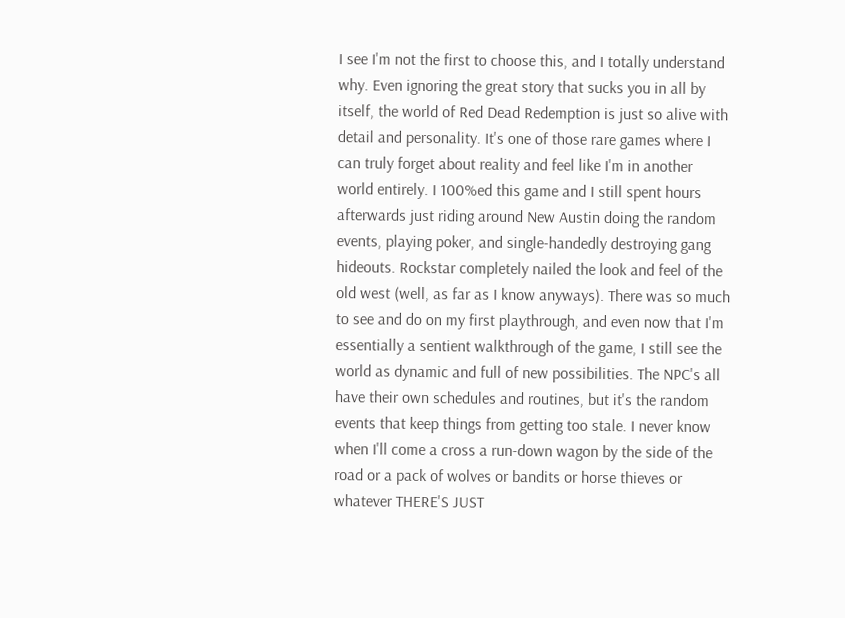I see I'm not the first to choose this, and I totally understand why. Even ignoring the great story that sucks you in all by itself, the world of Red Dead Redemption is just so alive with detail and personality. It's one of those rare games where I can truly forget about reality and feel like I'm in another world entirely. I 100%ed this game and I still spent hours afterwards just riding around New Austin doing the random events, playing poker, and single-handedly destroying gang hideouts. Rockstar completely nailed the look and feel of the old west (well, as far as I know anyways). There was so much to see and do on my first playthrough, and even now that I'm essentially a sentient walkthrough of the game, I still see the world as dynamic and full of new possibilities. The NPC's all have their own schedules and routines, but it's the random events that keep things from getting too stale. I never know when I'll come a cross a run-down wagon by the side of the road or a pack of wolves or bandits or horse thieves or whatever THERE'S JUST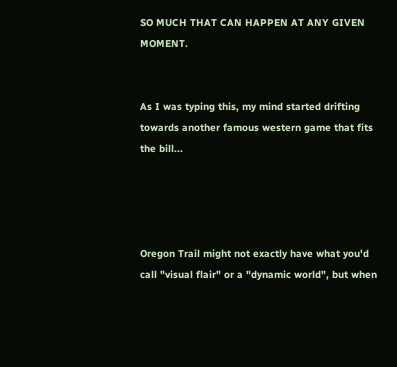SO MUCH THAT CAN HAPPEN AT ANY GIVEN MOMENT.


As I was typing this, my mind started drifting towards another famous western game that fits the bill...




Oregon Trail might not exactly have what you'd call "visual flair" or a "dynamic world", but when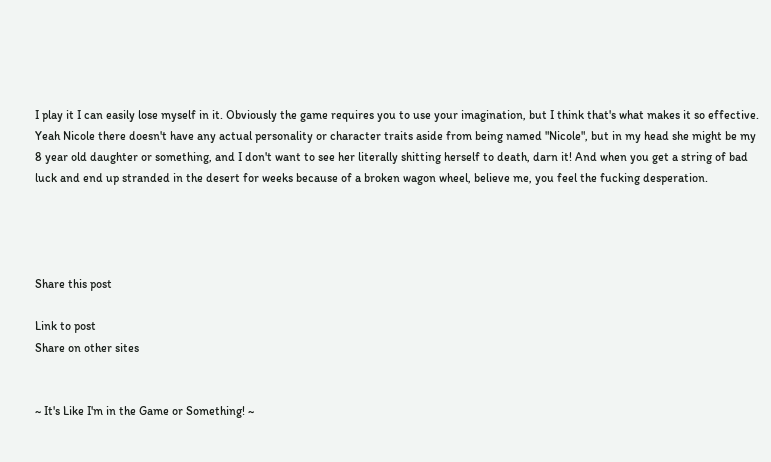I play it I can easily lose myself in it. Obviously the game requires you to use your imagination, but I think that's what makes it so effective. Yeah Nicole there doesn't have any actual personality or character traits aside from being named "Nicole", but in my head she might be my 8 year old daughter or something, and I don't want to see her literally shitting herself to death, darn it! And when you get a string of bad luck and end up stranded in the desert for weeks because of a broken wagon wheel, believe me, you feel the fucking desperation.




Share this post

Link to post
Share on other sites


~ It's Like I'm in the Game or Something! ~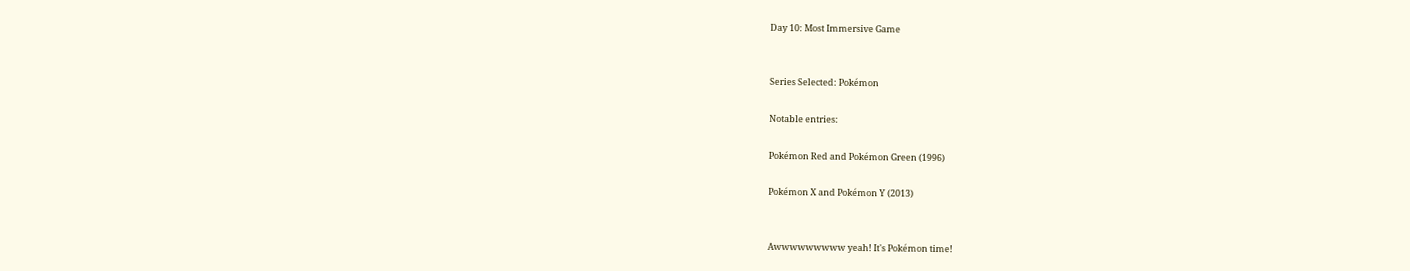Day 10: Most Immersive Game


Series Selected: Pokémon

Notable entries:

Pokémon Red and Pokémon Green (1996)

Pokémon X and Pokémon Y (2013)


Awwwwwwwww yeah! It's Pokémon time!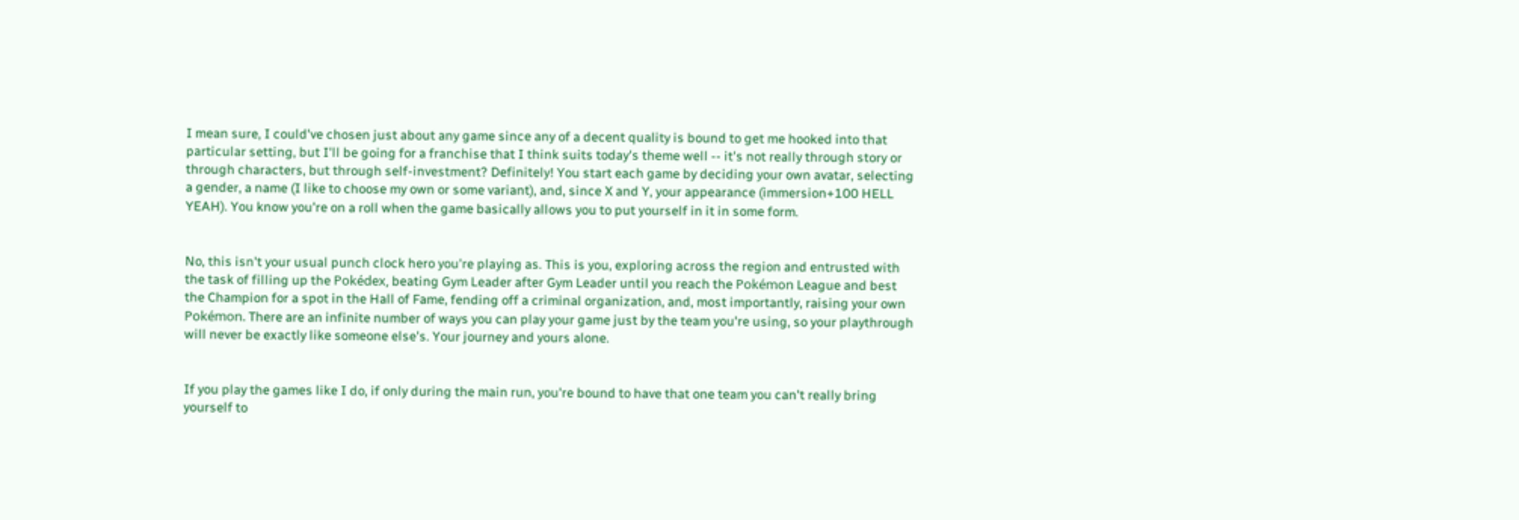I mean sure, I could've chosen just about any game since any of a decent quality is bound to get me hooked into that particular setting, but I'll be going for a franchise that I think suits today's theme well -- it's not really through story or through characters, but through self-investment? Definitely! You start each game by deciding your own avatar, selecting a gender, a name (I like to choose my own or some variant), and, since X and Y, your appearance (immersion+100 HELL YEAH). You know you're on a roll when the game basically allows you to put yourself in it in some form.


No, this isn't your usual punch clock hero you're playing as. This is you, exploring across the region and entrusted with the task of filling up the Pokédex, beating Gym Leader after Gym Leader until you reach the Pokémon League and best the Champion for a spot in the Hall of Fame, fending off a criminal organization, and, most importantly, raising your own Pokémon. There are an infinite number of ways you can play your game just by the team you're using, so your playthrough will never be exactly like someone else's. Your journey and yours alone.


If you play the games like I do, if only during the main run, you're bound to have that one team you can't really bring yourself to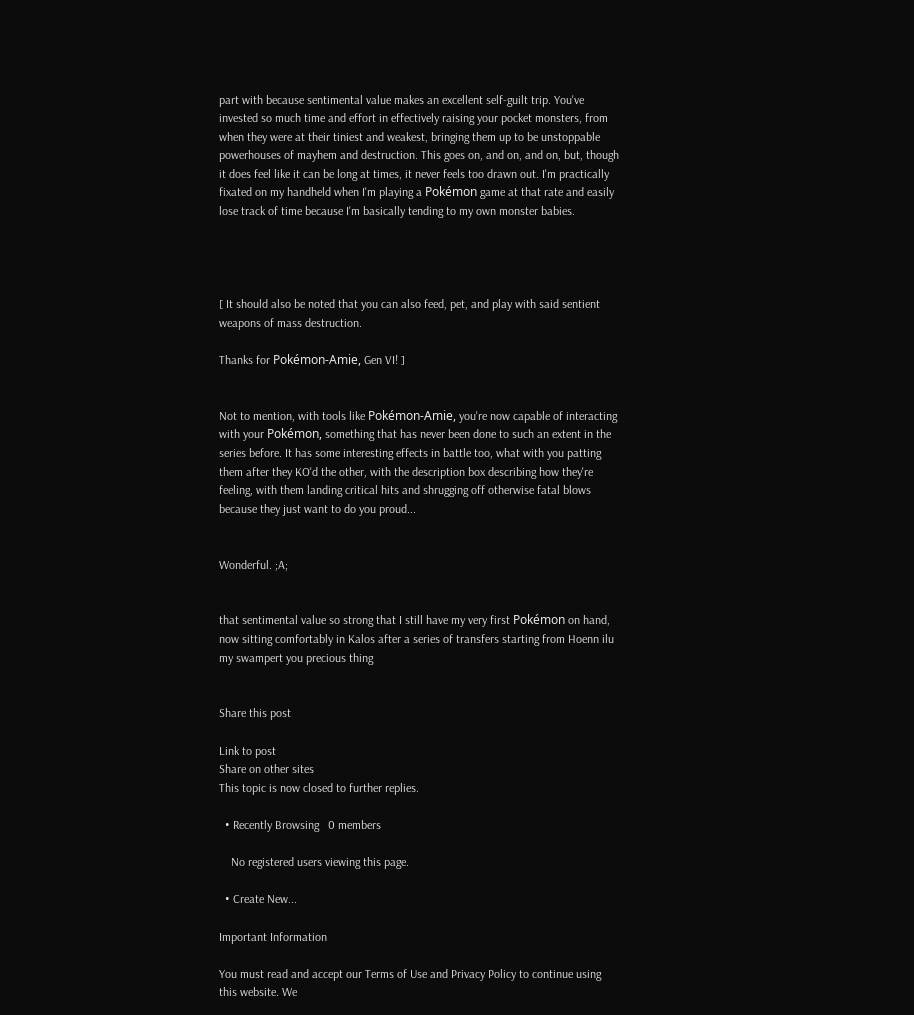part with because sentimental value makes an excellent self-guilt trip. You've invested so much time and effort in effectively raising your pocket monsters, from when they were at their tiniest and weakest, bringing them up to be unstoppable powerhouses of mayhem and destruction. This goes on, and on, and on, but, though it does feel like it can be long at times, it never feels too drawn out. I'm practically fixated on my handheld when I'm playing a Pokémon game at that rate and easily lose track of time because I'm basically tending to my own monster babies.




[ It should also be noted that you can also feed, pet, and play with said sentient weapons of mass destruction.

Thanks for Pokémon-Amie, Gen VI! ]


Not to mention, with tools like Pokémon-Amie, you're now capable of interacting with your Pokémon, something that has never been done to such an extent in the series before. It has some interesting effects in battle too, what with you patting them after they KO'd the other, with the description box describing how they're feeling, with them landing critical hits and shrugging off otherwise fatal blows because they just want to do you proud...


Wonderful. ;A;


that sentimental value so strong that I still have my very first Pokémon on hand, now sitting comfortably in Kalos after a series of transfers starting from Hoenn ilu my swampert you precious thing


Share this post

Link to post
Share on other sites
This topic is now closed to further replies.

  • Recently Browsing   0 members

    No registered users viewing this page.

  • Create New...

Important Information

You must read and accept our Terms of Use and Privacy Policy to continue using this website. We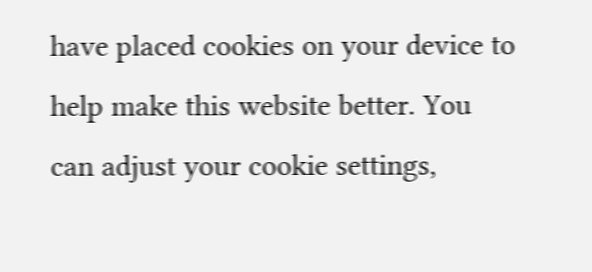have placed cookies on your device to help make this website better. You can adjust your cookie settings,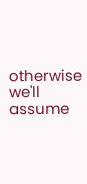otherwise we'll assume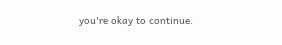you're okay to continue.